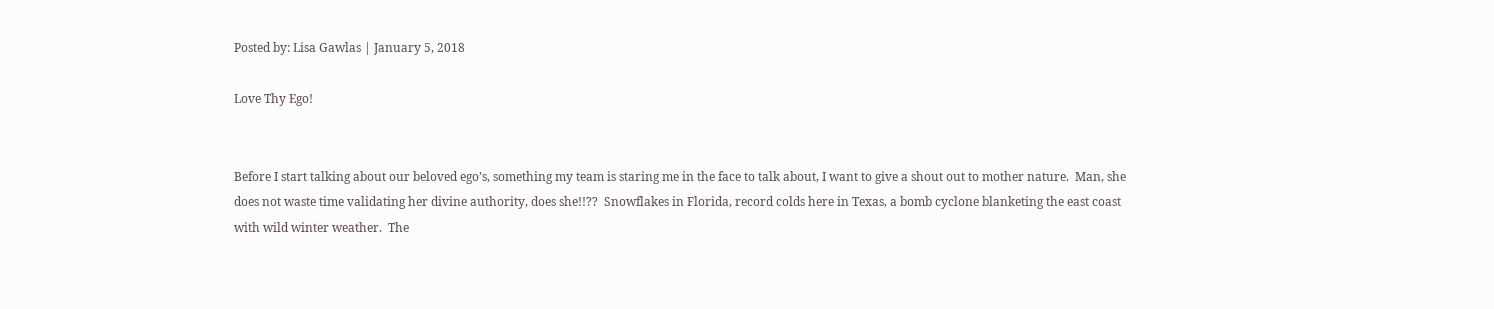Posted by: Lisa Gawlas | January 5, 2018

Love Thy Ego!


Before I start talking about our beloved ego’s, something my team is staring me in the face to talk about, I want to give a shout out to mother nature.  Man, she does not waste time validating her divine authority, does she!!??  Snowflakes in Florida, record colds here in Texas, a bomb cyclone blanketing the east coast with wild winter weather.  The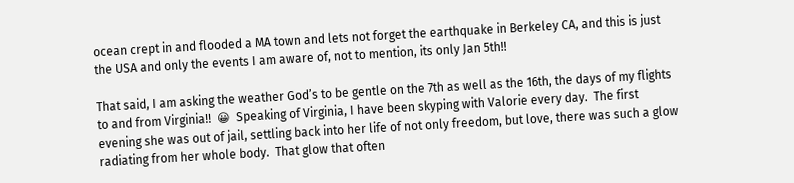ocean crept in and flooded a MA town and lets not forget the earthquake in Berkeley CA, and this is just the USA and only the events I am aware of, not to mention, its only Jan 5th!!

That said, I am asking the weather God’s to be gentle on the 7th as well as the 16th, the days of my flights to and from Virginia!!  😀  Speaking of Virginia, I have been skyping with Valorie every day.  The first evening she was out of jail, settling back into her life of not only freedom, but love, there was such a glow radiating from her whole body.  That glow that often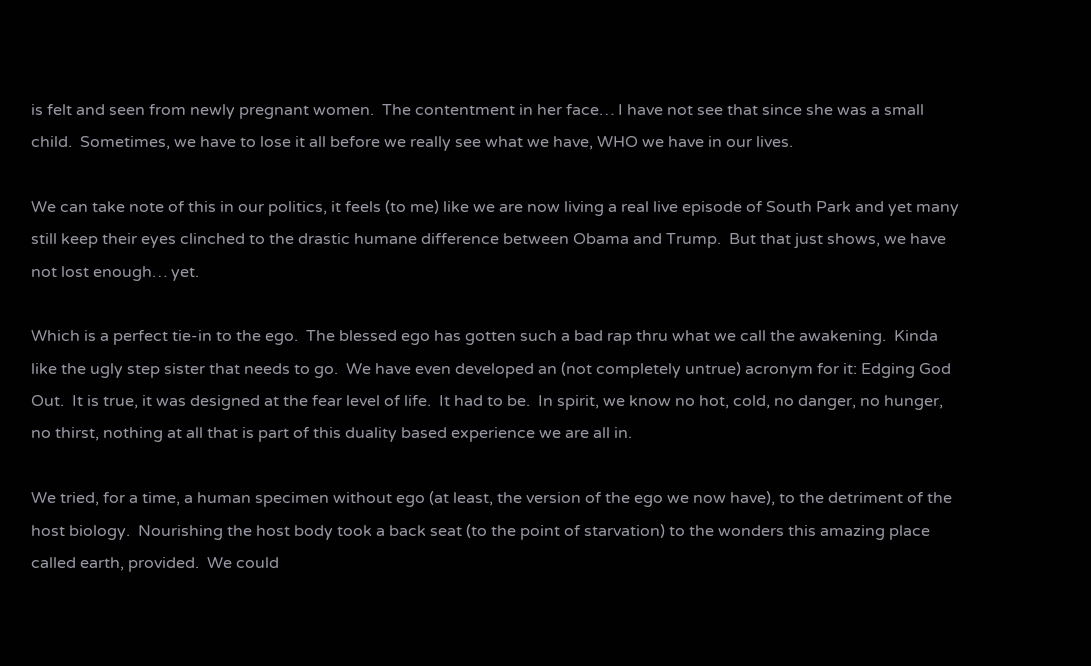is felt and seen from newly pregnant women.  The contentment in her face… I have not see that since she was a small child.  Sometimes, we have to lose it all before we really see what we have, WHO we have in our lives.

We can take note of this in our politics, it feels (to me) like we are now living a real live episode of South Park and yet many still keep their eyes clinched to the drastic humane difference between Obama and Trump.  But that just shows, we have not lost enough… yet.

Which is a perfect tie-in to the ego.  The blessed ego has gotten such a bad rap thru what we call the awakening.  Kinda like the ugly step sister that needs to go.  We have even developed an (not completely untrue) acronym for it: Edging God Out.  It is true, it was designed at the fear level of life.  It had to be.  In spirit, we know no hot, cold, no danger, no hunger, no thirst, nothing at all that is part of this duality based experience we are all in.

We tried, for a time, a human specimen without ego (at least, the version of the ego we now have), to the detriment of the host biology.  Nourishing the host body took a back seat (to the point of starvation) to the wonders this amazing place called earth, provided.  We could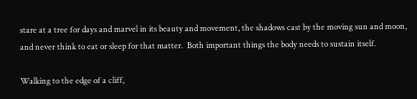stare at a tree for days and marvel in its beauty and movement, the shadows cast by the moving sun and moon, and never think to eat or sleep for that matter.  Both important things the body needs to sustain itself.

Walking to the edge of a cliff,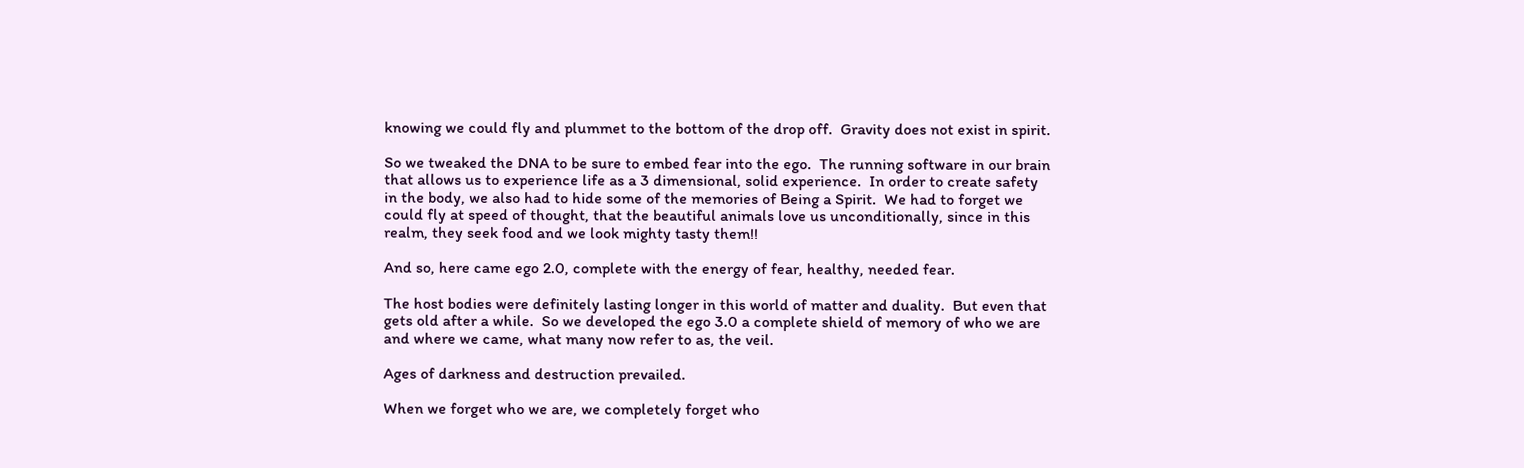knowing we could fly and plummet to the bottom of the drop off.  Gravity does not exist in spirit.

So we tweaked the DNA to be sure to embed fear into the ego.  The running software in our brain that allows us to experience life as a 3 dimensional, solid experience.  In order to create safety in the body, we also had to hide some of the memories of Being a Spirit.  We had to forget we could fly at speed of thought, that the beautiful animals love us unconditionally, since in this realm, they seek food and we look mighty tasty them!!

And so, here came ego 2.0, complete with the energy of fear, healthy, needed fear.

The host bodies were definitely lasting longer in this world of matter and duality.  But even that gets old after a while.  So we developed the ego 3.0 a complete shield of memory of who we are and where we came, what many now refer to as, the veil.

Ages of darkness and destruction prevailed.

When we forget who we are, we completely forget who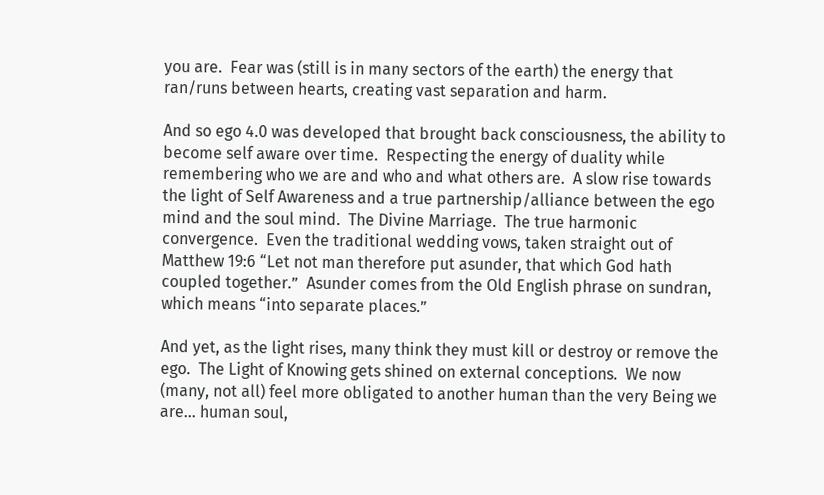you are.  Fear was (still is in many sectors of the earth) the energy that ran/runs between hearts, creating vast separation and harm.

And so ego 4.0 was developed that brought back consciousness, the ability to become self aware over time.  Respecting the energy of duality while remembering who we are and who and what others are.  A slow rise towards the light of Self Awareness and a true partnership/alliance between the ego mind and the soul mind.  The Divine Marriage.  The true harmonic convergence.  Even the traditional wedding vows, taken straight out of Matthew 19:6 “Let not man therefore put asunder, that which God hath coupled together.”  Asunder comes from the Old English phrase on sundran, which means “into separate places.”

And yet, as the light rises, many think they must kill or destroy or remove the ego.  The Light of Knowing gets shined on external conceptions.  We now (many, not all) feel more obligated to another human than the very Being we are… human soul,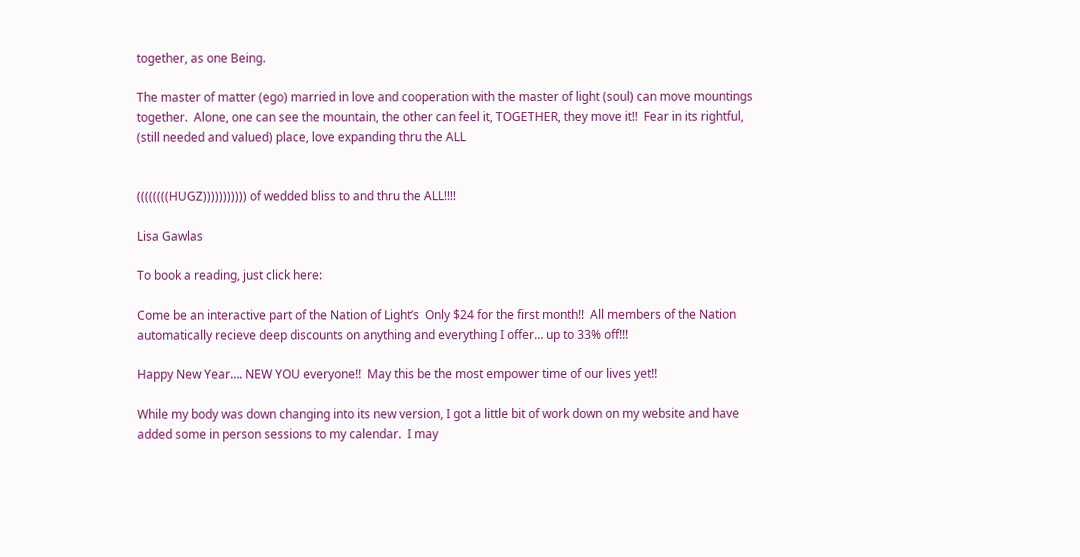together, as one Being.

The master of matter (ego) married in love and cooperation with the master of light (soul) can move mountings together.  Alone, one can see the mountain, the other can feel it, TOGETHER, they move it!!  Fear in its rightful, (still needed and valued) place, love expanding thru the ALL


((((((((HUGZ))))))))))) of wedded bliss to and thru the ALL!!!!

Lisa Gawlas

To book a reading, just click here:

Come be an interactive part of the Nation of Light’s  Only $24 for the first month!!  All members of the Nation automatically recieve deep discounts on anything and everything I offer… up to 33% off!!!

Happy New Year…. NEW YOU everyone!!  May this be the most empower time of our lives yet!!

While my body was down changing into its new version, I got a little bit of work down on my website and have added some in person sessions to my calendar.  I may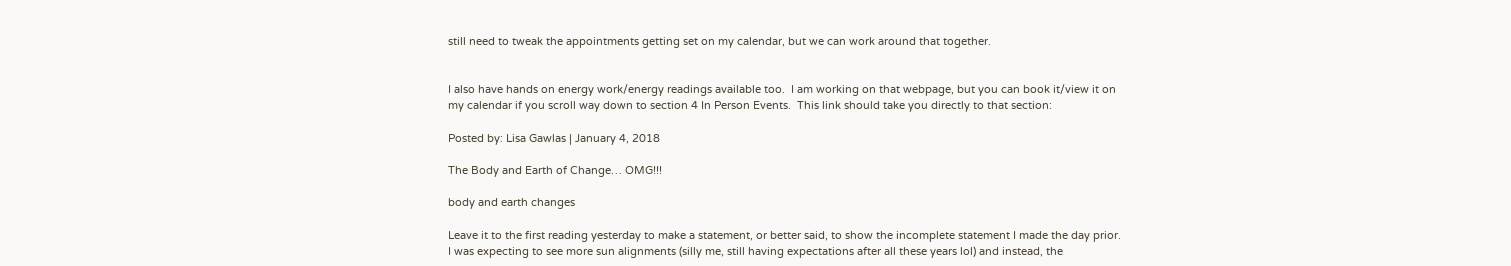still need to tweak the appointments getting set on my calendar, but we can work around that together.


I also have hands on energy work/energy readings available too.  I am working on that webpage, but you can book it/view it on my calendar if you scroll way down to section 4 In Person Events.  This link should take you directly to that section:

Posted by: Lisa Gawlas | January 4, 2018

The Body and Earth of Change… OMG!!!

body and earth changes

Leave it to the first reading yesterday to make a statement, or better said, to show the incomplete statement I made the day prior.  I was expecting to see more sun alignments (silly me, still having expectations after all these years lol) and instead, the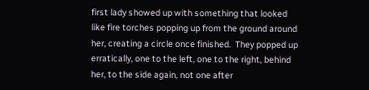first lady showed up with something that looked like fire torches popping up from the ground around her, creating a circle once finished.  They popped up erratically, one to the left, one to the right, behind her, to the side again, not one after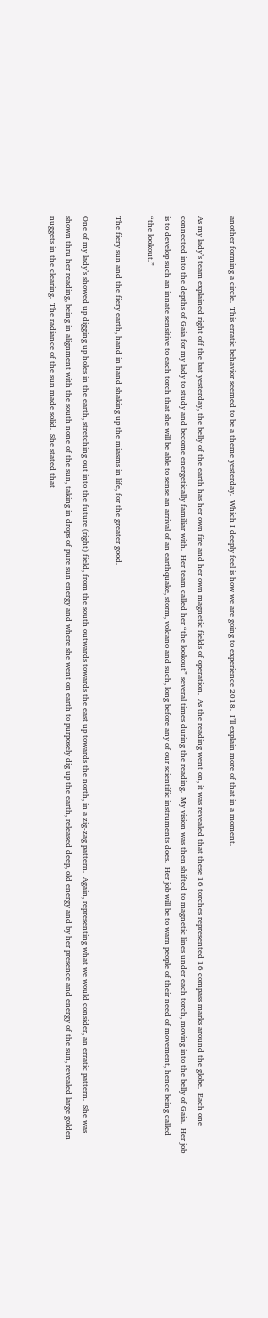another forming a circle.  This erratic behavior seemed to be a theme yesterday.  Which I deeply feel is how we are going to experience 2018.  I’ll explain more of that in a moment.

As my lady’s team explained right off the bat yesterday, the belly of the earth has her own fire and her own magnetic fields of operation.  As the reading went on, it was revealed that these 16 torches represented 16 compass marks around the globe.  Each one connected into the depths of Gaia for my lady to study and become energetically familiar with.  Her team called her “the lookout” several times during the reading.  My vision was then shifted to magnetic lines under each torch, moving into the belly of Gaia.  Her job is to develop such an innate sensitive to each torch that she will be able to sense an arrival of an earthquake, storm, volcano and such, long before any of our scientific instruments does.  Her job will be to warn people of their need of movement, hence being called “the lookout.”

The fiery sun and the fiery earth, hand in hand shaking up the miasms in life, for the greater good.

One of my lady’s showed up digging up holes in the earth, stretching out into the future (right) field, from the south outwards towards the east up towards the north, in a zig-zag pattern.  Again, representing what we would consider, an erratic pattern.  She was shown thru her reading, being in alignment with the south none of the sun, taking in drops of pure sun energy and where she went on earth to purposely dig up the earth, released deep, old energy and by her presence and energy of the sun, revealed large golden nuggets in the clearing.  The radiance of the sun made solid.  She stated that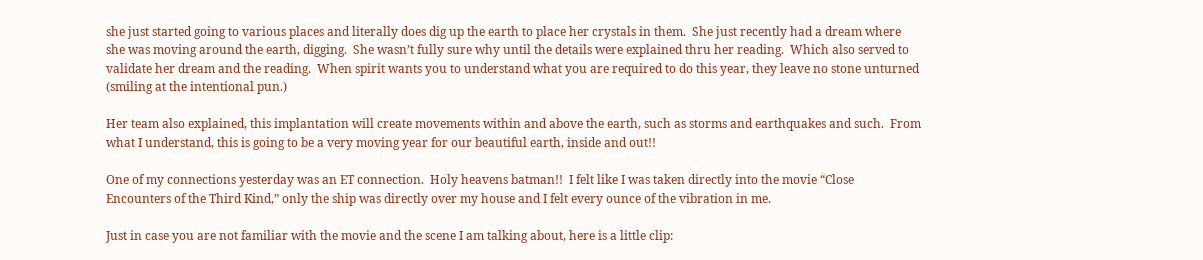she just started going to various places and literally does dig up the earth to place her crystals in them.  She just recently had a dream where she was moving around the earth, digging.  She wasn’t fully sure why until the details were explained thru her reading.  Which also served to validate her dream and the reading.  When spirit wants you to understand what you are required to do this year, they leave no stone unturned (smiling at the intentional pun.)

Her team also explained, this implantation will create movements within and above the earth, such as storms and earthquakes and such.  From what I understand, this is going to be a very moving year for our beautiful earth, inside and out!!

One of my connections yesterday was an ET connection.  Holy heavens batman!!  I felt like I was taken directly into the movie “Close Encounters of the Third Kind,” only the ship was directly over my house and I felt every ounce of the vibration in me.

Just in case you are not familiar with the movie and the scene I am talking about, here is a little clip: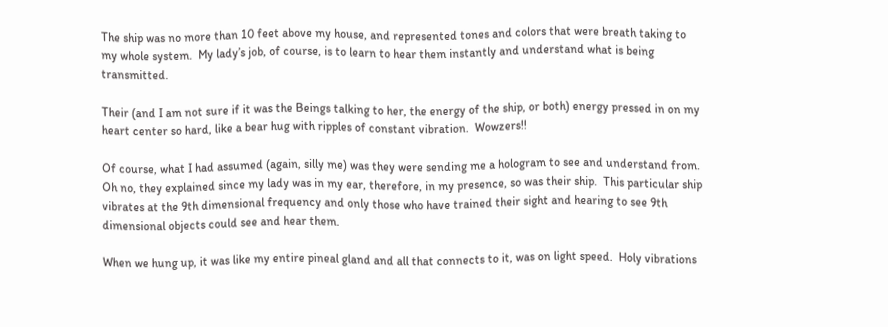The ship was no more than 10 feet above my house, and represented tones and colors that were breath taking to my whole system.  My lady’s job, of course, is to learn to hear them instantly and understand what is being transmitted.

Their (and I am not sure if it was the Beings talking to her, the energy of the ship, or both) energy pressed in on my heart center so hard, like a bear hug with ripples of constant vibration.  Wowzers!!

Of course, what I had assumed (again, silly me) was they were sending me a hologram to see and understand from.  Oh no, they explained since my lady was in my ear, therefore, in my presence, so was their ship.  This particular ship vibrates at the 9th dimensional frequency and only those who have trained their sight and hearing to see 9th dimensional objects could see and hear them.

When we hung up, it was like my entire pineal gland and all that connects to it, was on light speed.  Holy vibrations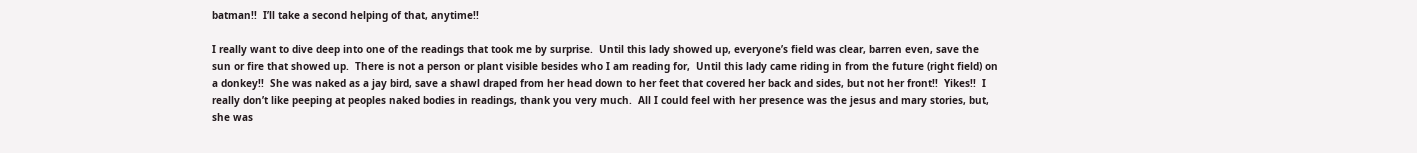batman!!  I’ll take a second helping of that, anytime!!

I really want to dive deep into one of the readings that took me by surprise.  Until this lady showed up, everyone’s field was clear, barren even, save the sun or fire that showed up.  There is not a person or plant visible besides who I am reading for,  Until this lady came riding in from the future (right field) on a donkey!!  She was naked as a jay bird, save a shawl draped from her head down to her feet that covered her back and sides, but not her front!!  Yikes!!  I really don’t like peeping at peoples naked bodies in readings, thank you very much.  All I could feel with her presence was the jesus and mary stories, but, she was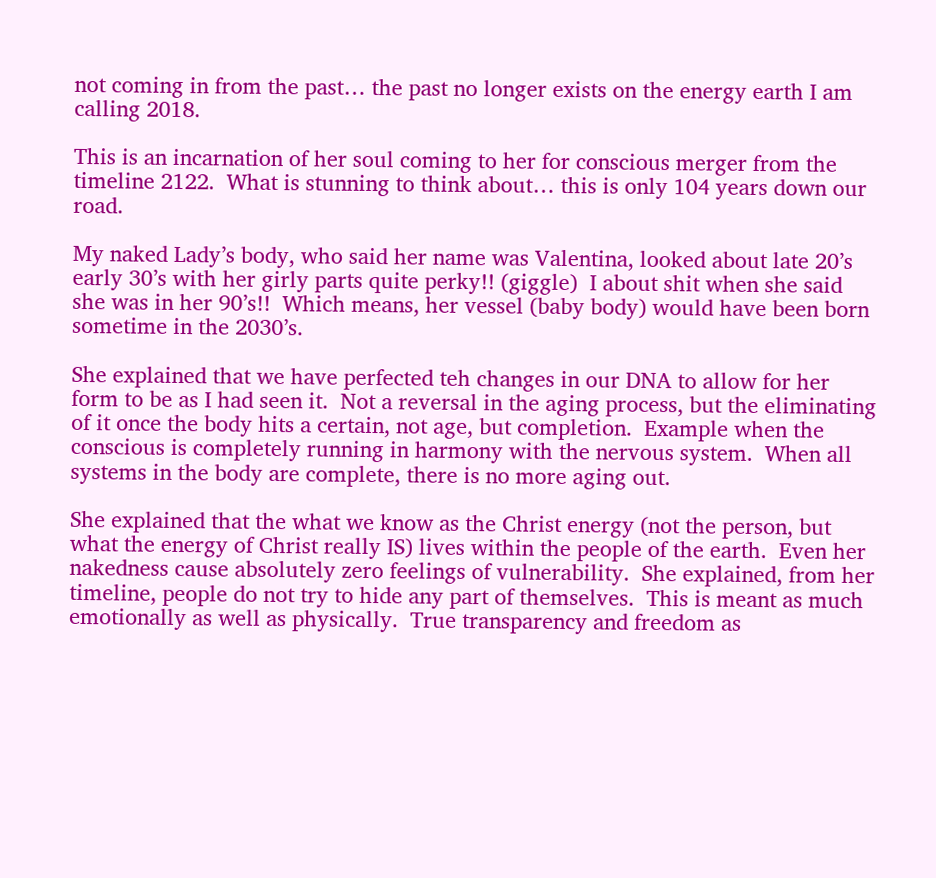not coming in from the past… the past no longer exists on the energy earth I am calling 2018.

This is an incarnation of her soul coming to her for conscious merger from the timeline 2122.  What is stunning to think about… this is only 104 years down our road.

My naked Lady’s body, who said her name was Valentina, looked about late 20’s early 30’s with her girly parts quite perky!! (giggle)  I about shit when she said she was in her 90’s!!  Which means, her vessel (baby body) would have been born sometime in the 2030’s.

She explained that we have perfected teh changes in our DNA to allow for her form to be as I had seen it.  Not a reversal in the aging process, but the eliminating of it once the body hits a certain, not age, but completion.  Example when the conscious is completely running in harmony with the nervous system.  When all systems in the body are complete, there is no more aging out.

She explained that the what we know as the Christ energy (not the person, but what the energy of Christ really IS) lives within the people of the earth.  Even her nakedness cause absolutely zero feelings of vulnerability.  She explained, from her timeline, people do not try to hide any part of themselves.  This is meant as much emotionally as well as physically.  True transparency and freedom as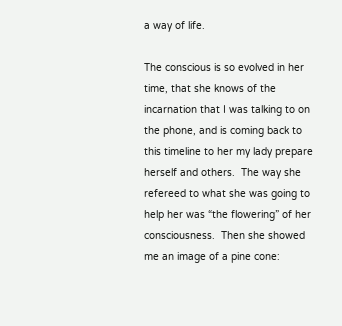a way of life.

The conscious is so evolved in her time, that she knows of the incarnation that I was talking to on the phone, and is coming back to this timeline to her my lady prepare herself and others.  The way she refereed to what she was going to help her was “the flowering” of her consciousness.  Then she showed me an image of a pine cone: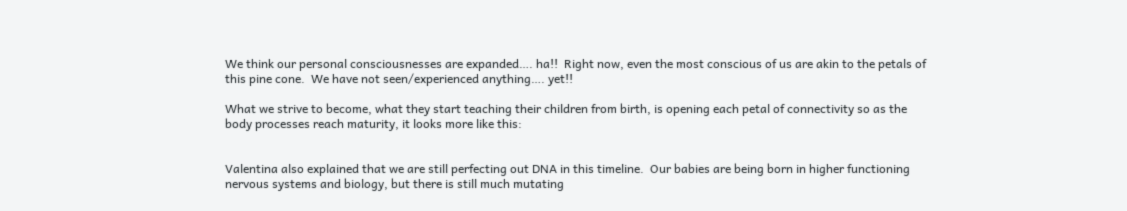We think our personal consciousnesses are expanded…. ha!!  Right now, even the most conscious of us are akin to the petals of this pine cone.  We have not seen/experienced anything…. yet!!

What we strive to become, what they start teaching their children from birth, is opening each petal of connectivity so as the body processes reach maturity, it looks more like this:


Valentina also explained that we are still perfecting out DNA in this timeline.  Our babies are being born in higher functioning nervous systems and biology, but there is still much mutating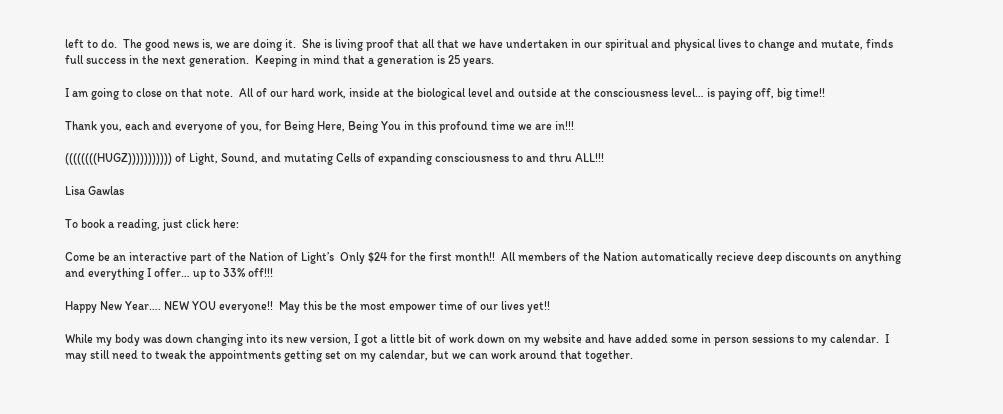left to do.  The good news is, we are doing it.  She is living proof that all that we have undertaken in our spiritual and physical lives to change and mutate, finds full success in the next generation.  Keeping in mind that a generation is 25 years.

I am going to close on that note.  All of our hard work, inside at the biological level and outside at the consciousness level… is paying off, big time!!

Thank you, each and everyone of you, for Being Here, Being You in this profound time we are in!!!

((((((((HUGZ))))))))))) of Light, Sound, and mutating Cells of expanding consciousness to and thru ALL!!!

Lisa Gawlas

To book a reading, just click here:

Come be an interactive part of the Nation of Light’s  Only $24 for the first month!!  All members of the Nation automatically recieve deep discounts on anything and everything I offer… up to 33% off!!!

Happy New Year…. NEW YOU everyone!!  May this be the most empower time of our lives yet!!

While my body was down changing into its new version, I got a little bit of work down on my website and have added some in person sessions to my calendar.  I may still need to tweak the appointments getting set on my calendar, but we can work around that together.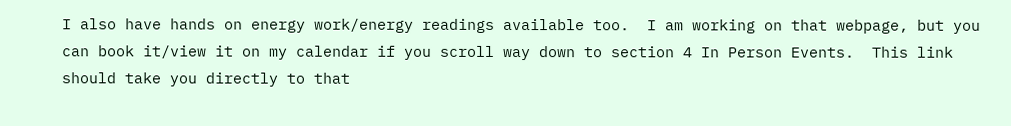I also have hands on energy work/energy readings available too.  I am working on that webpage, but you can book it/view it on my calendar if you scroll way down to section 4 In Person Events.  This link should take you directly to that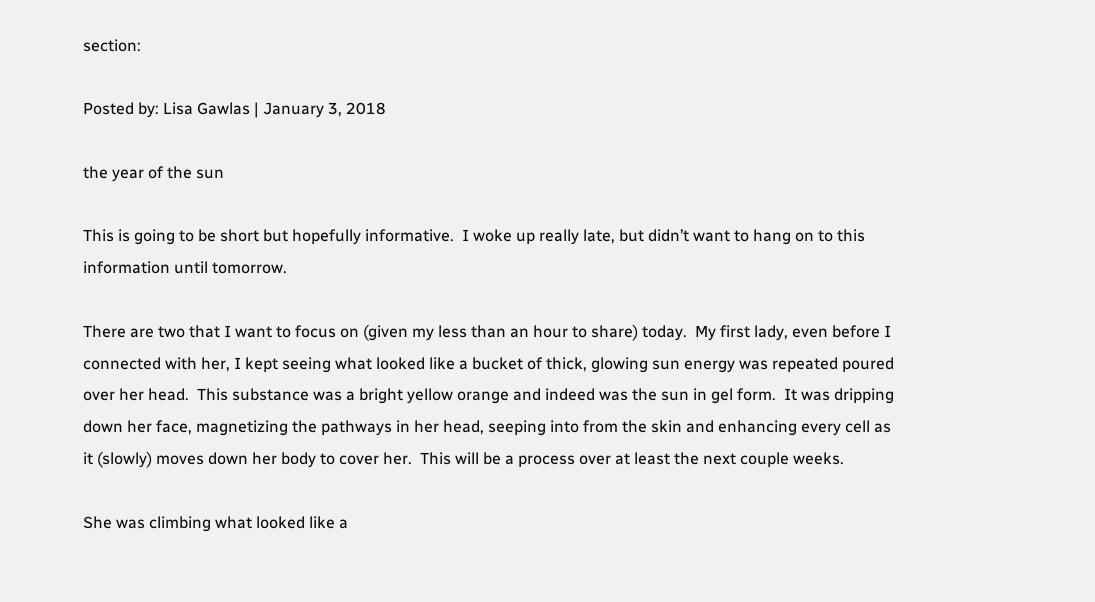section:

Posted by: Lisa Gawlas | January 3, 2018

the year of the sun

This is going to be short but hopefully informative.  I woke up really late, but didn’t want to hang on to this information until tomorrow.

There are two that I want to focus on (given my less than an hour to share) today.  My first lady, even before I connected with her, I kept seeing what looked like a bucket of thick, glowing sun energy was repeated poured over her head.  This substance was a bright yellow orange and indeed was the sun in gel form.  It was dripping down her face, magnetizing the pathways in her head, seeping into from the skin and enhancing every cell as it (slowly) moves down her body to cover her.  This will be a process over at least the next couple weeks.

She was climbing what looked like a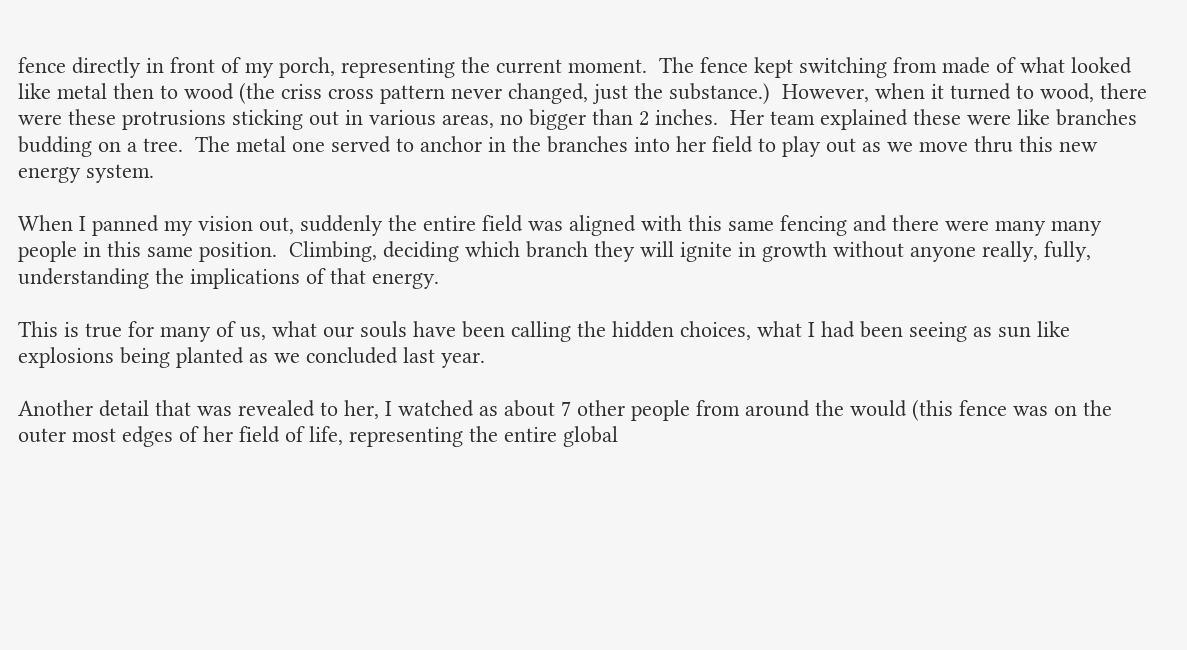fence directly in front of my porch, representing the current moment.  The fence kept switching from made of what looked like metal then to wood (the criss cross pattern never changed, just the substance.)  However, when it turned to wood, there were these protrusions sticking out in various areas, no bigger than 2 inches.  Her team explained these were like branches budding on a tree.  The metal one served to anchor in the branches into her field to play out as we move thru this new energy system.

When I panned my vision out, suddenly the entire field was aligned with this same fencing and there were many many people in this same position.  Climbing, deciding which branch they will ignite in growth without anyone really, fully, understanding the implications of that energy.

This is true for many of us, what our souls have been calling the hidden choices, what I had been seeing as sun like explosions being planted as we concluded last year.

Another detail that was revealed to her, I watched as about 7 other people from around the would (this fence was on the outer most edges of her field of life, representing the entire global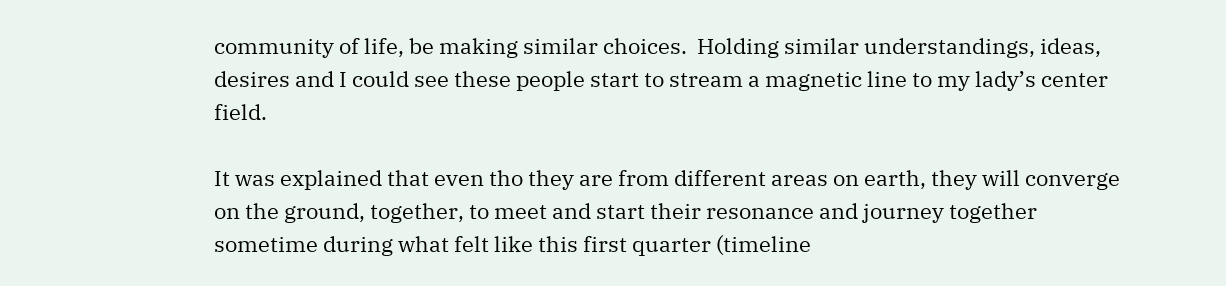community of life, be making similar choices.  Holding similar understandings, ideas, desires and I could see these people start to stream a magnetic line to my lady’s center field.

It was explained that even tho they are from different areas on earth, they will converge on the ground, together, to meet and start their resonance and journey together sometime during what felt like this first quarter (timeline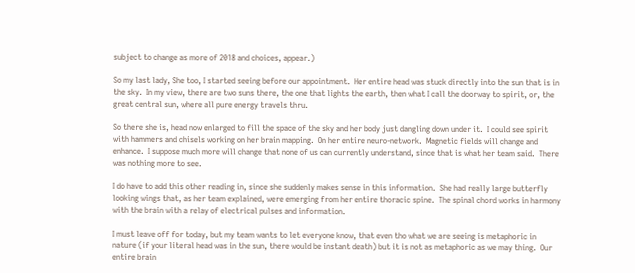subject to change as more of 2018 and choices, appear.)

So my last lady, She too, I started seeing before our appointment.  Her entire head was stuck directly into the sun that is in the sky.  In my view, there are two suns there, the one that lights the earth, then what I call the doorway to spirit, or, the great central sun, where all pure energy travels thru.

So there she is, head now enlarged to fill the space of the sky and her body just dangling down under it.  I could see spirit with hammers and chisels working on her brain mapping.  On her entire neuro-network.  Magnetic fields will change and enhance.  I suppose much more will change that none of us can currently understand, since that is what her team said.  There was nothing more to see.

I do have to add this other reading in, since she suddenly makes sense in this information.  She had really large butterfly looking wings that, as her team explained, were emerging from her entire thoracic spine.  The spinal chord works in harmony with the brain with a relay of electrical pulses and information.

I must leave off for today, but my team wants to let everyone know, that even tho what we are seeing is metaphoric in nature (if your literal head was in the sun, there would be instant death) but it is not as metaphoric as we may thing.  Our entire brain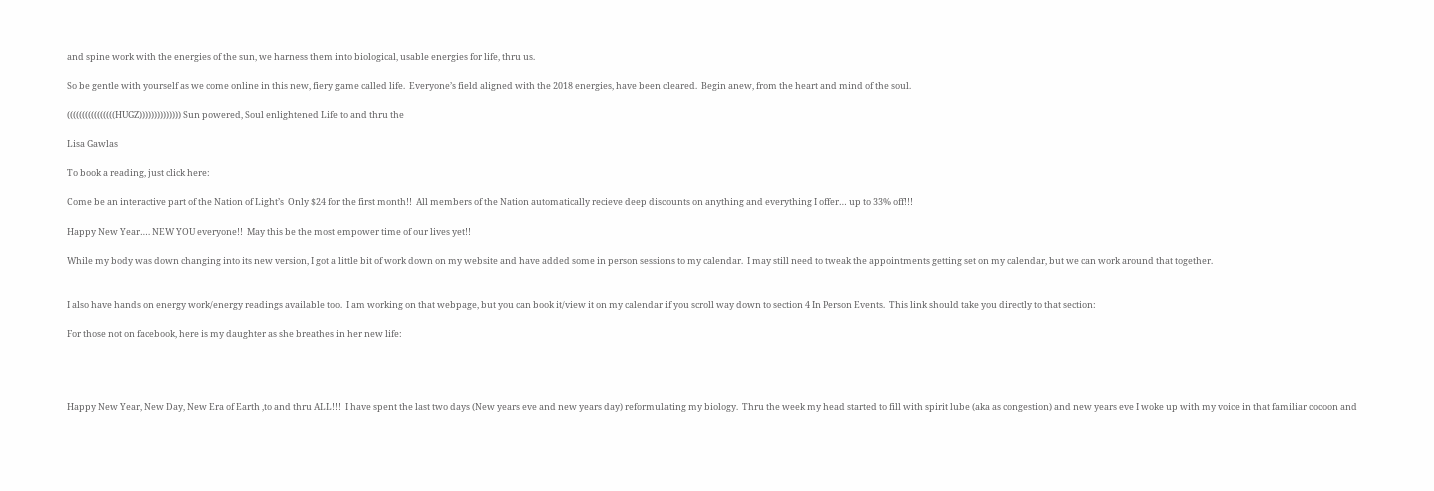and spine work with the energies of the sun, we harness them into biological, usable energies for life, thru us.

So be gentle with yourself as we come online in this new, fiery game called life.  Everyone’s field aligned with the 2018 energies, have been cleared.  Begin anew, from the heart and mind of the soul.

((((((((((((((((HUGZ)))))))))))))) Sun powered, Soul enlightened Life to and thru the

Lisa Gawlas

To book a reading, just click here:

Come be an interactive part of the Nation of Light’s  Only $24 for the first month!!  All members of the Nation automatically recieve deep discounts on anything and everything I offer… up to 33% off!!!

Happy New Year…. NEW YOU everyone!!  May this be the most empower time of our lives yet!!

While my body was down changing into its new version, I got a little bit of work down on my website and have added some in person sessions to my calendar.  I may still need to tweak the appointments getting set on my calendar, but we can work around that together.


I also have hands on energy work/energy readings available too.  I am working on that webpage, but you can book it/view it on my calendar if you scroll way down to section 4 In Person Events.  This link should take you directly to that section:

For those not on facebook, here is my daughter as she breathes in her new life:




Happy New Year, New Day, New Era of Earth ,to and thru ALL!!!  I have spent the last two days (New years eve and new years day) reformulating my biology.  Thru the week my head started to fill with spirit lube (aka as congestion) and new years eve I woke up with my voice in that familiar cocoon and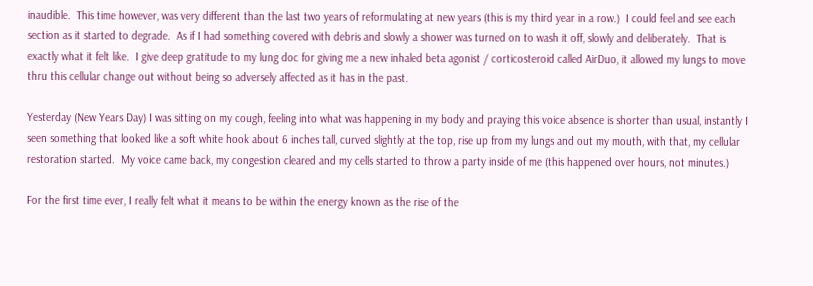inaudible.  This time however, was very different than the last two years of reformulating at new years (this is my third year in a row.)  I could feel and see each section as it started to degrade.  As if I had something covered with debris and slowly a shower was turned on to wash it off, slowly and deliberately.  That is exactly what it felt like.  I give deep gratitude to my lung doc for giving me a new inhaled beta agonist / corticosteroid called AirDuo, it allowed my lungs to move thru this cellular change out without being so adversely affected as it has in the past.

Yesterday (New Years Day) I was sitting on my cough, feeling into what was happening in my body and praying this voice absence is shorter than usual, instantly I seen something that looked like a soft white hook about 6 inches tall, curved slightly at the top, rise up from my lungs and out my mouth, with that, my cellular restoration started.  My voice came back, my congestion cleared and my cells started to throw a party inside of me (this happened over hours, not minutes.)

For the first time ever, I really felt what it means to be within the energy known as the rise of the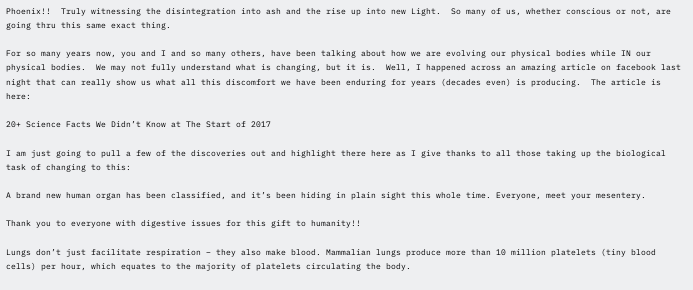Phoenix!!  Truly witnessing the disintegration into ash and the rise up into new Light.  So many of us, whether conscious or not, are going thru this same exact thing.

For so many years now, you and I and so many others, have been talking about how we are evolving our physical bodies while IN our physical bodies.  We may not fully understand what is changing, but it is.  Well, I happened across an amazing article on facebook last night that can really show us what all this discomfort we have been enduring for years (decades even) is producing.  The article is here:

20+ Science Facts We Didn’t Know at The Start of 2017

I am just going to pull a few of the discoveries out and highlight there here as I give thanks to all those taking up the biological task of changing to this:

A brand new human organ has been classified, and it’s been hiding in plain sight this whole time. Everyone, meet your mesentery.

Thank you to everyone with digestive issues for this gift to humanity!!

Lungs don’t just facilitate respiration – they also make blood. Mammalian lungs produce more than 10 million platelets (tiny blood cells) per hour, which equates to the majority of platelets circulating the body.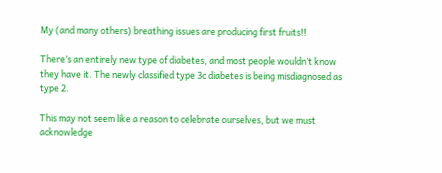My (and many others) breathing issues are producing first fruits!!

There’s an entirely new type of diabetes, and most people wouldn’t know they have it. The newly classified type 3c diabetes is being misdiagnosed as type 2.

This may not seem like a reason to celebrate ourselves, but we must acknowledge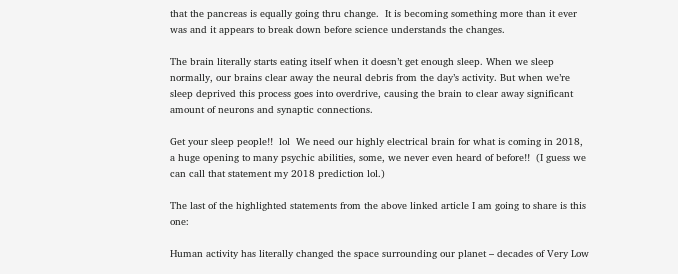that the pancreas is equally going thru change.  It is becoming something more than it ever was and it appears to break down before science understands the changes.

The brain literally starts eating itself when it doesn’t get enough sleep. When we sleep normally, our brains clear away the neural debris from the day’s activity. But when we’re sleep deprived this process goes into overdrive, causing the brain to clear away significant amount of neurons and synaptic connections.

Get your sleep people!!  lol  We need our highly electrical brain for what is coming in 2018, a huge opening to many psychic abilities, some, we never even heard of before!!  (I guess we can call that statement my 2018 prediction lol.)

The last of the highlighted statements from the above linked article I am going to share is this one:

Human activity has literally changed the space surrounding our planet – decades of Very Low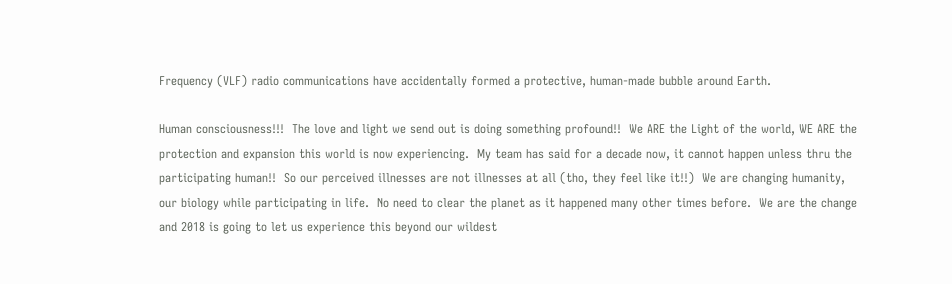Frequency (VLF) radio communications have accidentally formed a protective, human-made bubble around Earth.

Human consciousness!!!  The love and light we send out is doing something profound!!  We ARE the Light of the world, WE ARE the protection and expansion this world is now experiencing.  My team has said for a decade now, it cannot happen unless thru the participating human!!  So our perceived illnesses are not illnesses at all (tho, they feel like it!!)  We are changing humanity, our biology while participating in life.  No need to clear the planet as it happened many other times before.  We are the change and 2018 is going to let us experience this beyond our wildest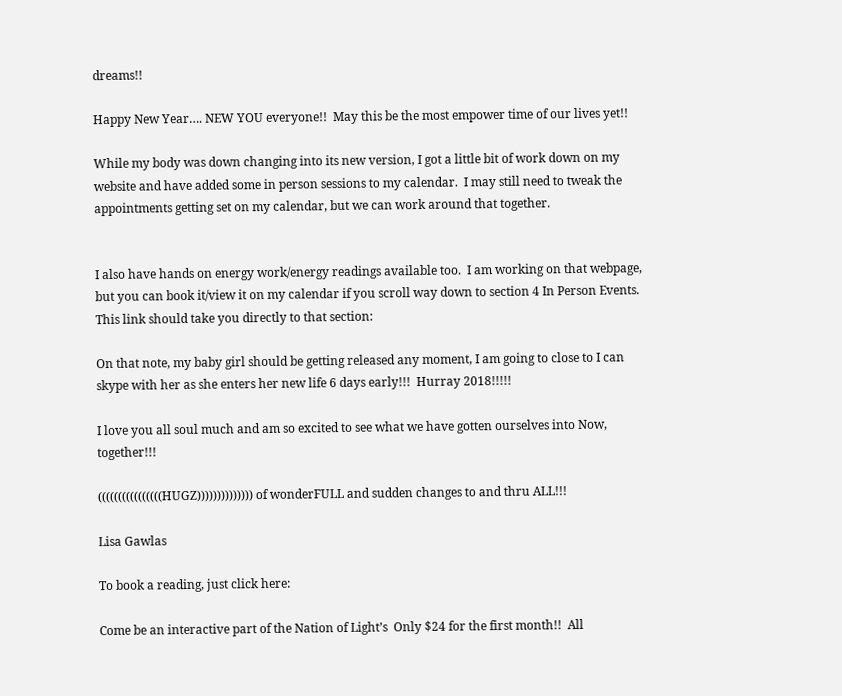dreams!!

Happy New Year…. NEW YOU everyone!!  May this be the most empower time of our lives yet!!

While my body was down changing into its new version, I got a little bit of work down on my website and have added some in person sessions to my calendar.  I may still need to tweak the appointments getting set on my calendar, but we can work around that together.


I also have hands on energy work/energy readings available too.  I am working on that webpage, but you can book it/view it on my calendar if you scroll way down to section 4 In Person Events.  This link should take you directly to that section:

On that note, my baby girl should be getting released any moment, I am going to close to I can skype with her as she enters her new life 6 days early!!!  Hurray 2018!!!!!

I love you all soul much and am so excited to see what we have gotten ourselves into Now, together!!!

((((((((((((((((HUGZ)))))))))))))) of wonderFULL and sudden changes to and thru ALL!!!

Lisa Gawlas

To book a reading, just click here:

Come be an interactive part of the Nation of Light’s  Only $24 for the first month!!  All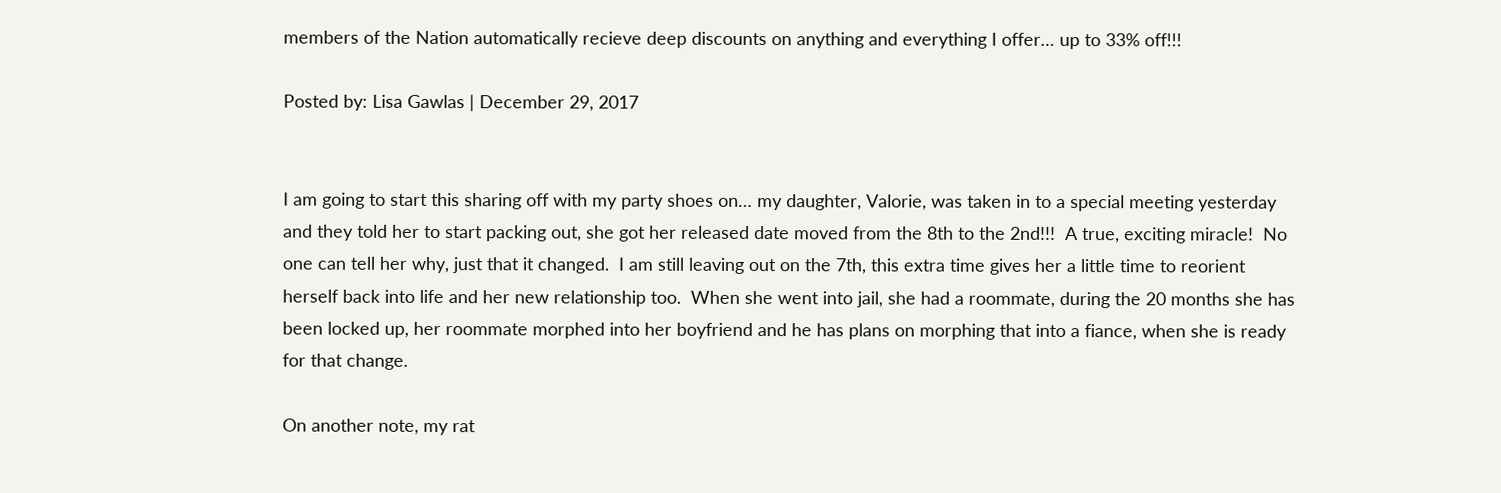members of the Nation automatically recieve deep discounts on anything and everything I offer… up to 33% off!!!

Posted by: Lisa Gawlas | December 29, 2017


I am going to start this sharing off with my party shoes on… my daughter, Valorie, was taken in to a special meeting yesterday and they told her to start packing out, she got her released date moved from the 8th to the 2nd!!!  A true, exciting miracle!  No one can tell her why, just that it changed.  I am still leaving out on the 7th, this extra time gives her a little time to reorient herself back into life and her new relationship too.  When she went into jail, she had a roommate, during the 20 months she has been locked up, her roommate morphed into her boyfriend and he has plans on morphing that into a fiance, when she is ready for that change.

On another note, my rat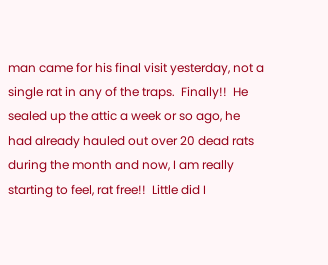man came for his final visit yesterday, not a single rat in any of the traps.  Finally!!  He sealed up the attic a week or so ago, he had already hauled out over 20 dead rats during the month and now, I am really starting to feel, rat free!!  Little did I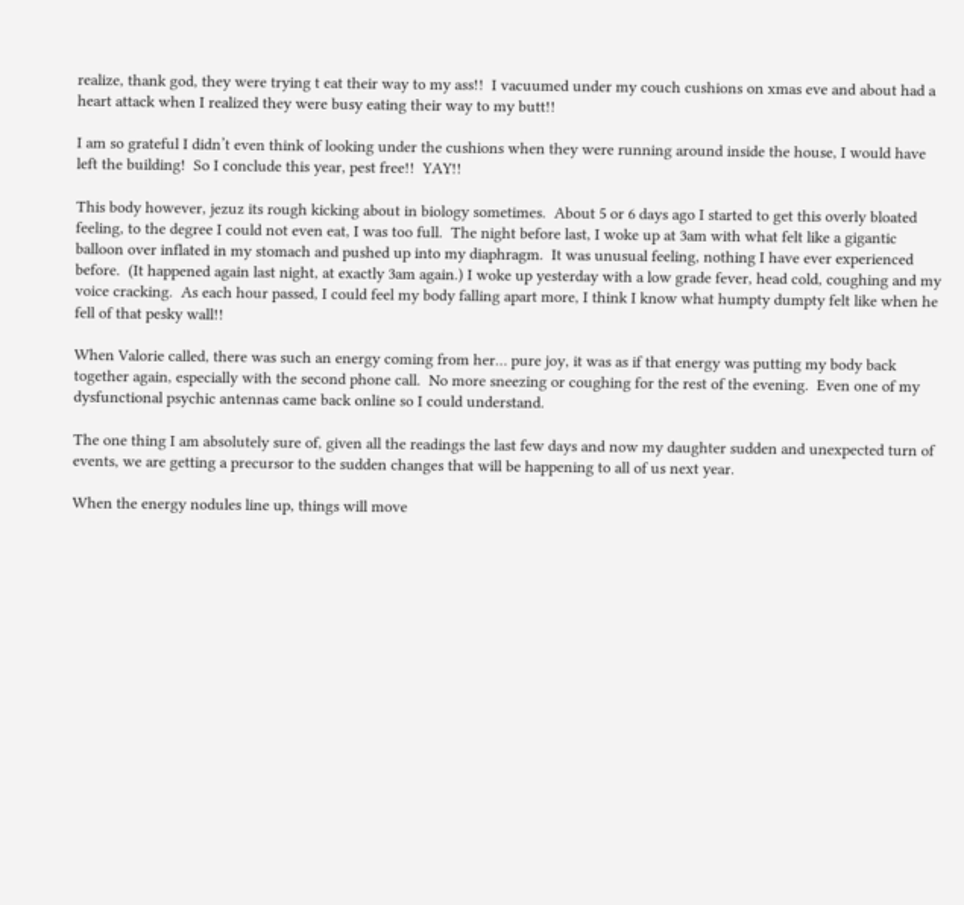realize, thank god, they were trying t eat their way to my ass!!  I vacuumed under my couch cushions on xmas eve and about had a heart attack when I realized they were busy eating their way to my butt!!

I am so grateful I didn’t even think of looking under the cushions when they were running around inside the house, I would have left the building!  So I conclude this year, pest free!!  YAY!!

This body however, jezuz its rough kicking about in biology sometimes.  About 5 or 6 days ago I started to get this overly bloated feeling, to the degree I could not even eat, I was too full.  The night before last, I woke up at 3am with what felt like a gigantic balloon over inflated in my stomach and pushed up into my diaphragm.  It was unusual feeling, nothing I have ever experienced before.  (It happened again last night, at exactly 3am again.) I woke up yesterday with a low grade fever, head cold, coughing and my voice cracking.  As each hour passed, I could feel my body falling apart more, I think I know what humpty dumpty felt like when he fell of that pesky wall!!

When Valorie called, there was such an energy coming from her… pure joy, it was as if that energy was putting my body back together again, especially with the second phone call.  No more sneezing or coughing for the rest of the evening.  Even one of my dysfunctional psychic antennas came back online so I could understand.

The one thing I am absolutely sure of, given all the readings the last few days and now my daughter sudden and unexpected turn of events, we are getting a precursor to the sudden changes that will be happening to all of us next year.

When the energy nodules line up, things will move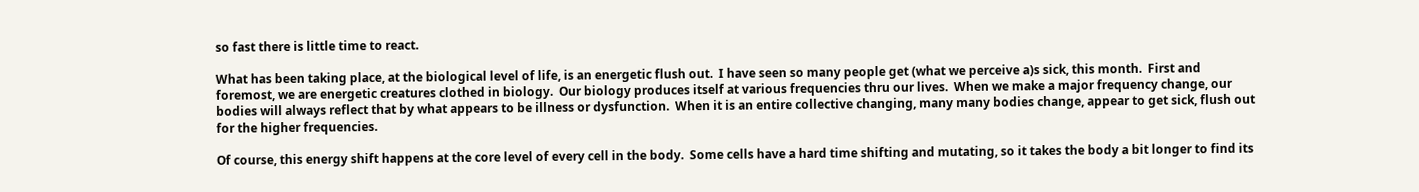so fast there is little time to react.

What has been taking place, at the biological level of life, is an energetic flush out.  I have seen so many people get (what we perceive a)s sick, this month.  First and foremost, we are energetic creatures clothed in biology.  Our biology produces itself at various frequencies thru our lives.  When we make a major frequency change, our bodies will always reflect that by what appears to be illness or dysfunction.  When it is an entire collective changing, many many bodies change, appear to get sick, flush out for the higher frequencies.

Of course, this energy shift happens at the core level of every cell in the body.  Some cells have a hard time shifting and mutating, so it takes the body a bit longer to find its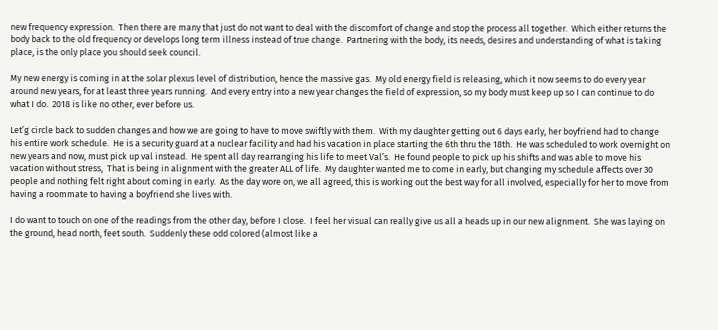new frequency expression.  Then there are many that just do not want to deal with the discomfort of change and stop the process all together.  Which either returns the body back to the old frequency or develops long term illness instead of true change.  Partnering with the body, its needs, desires and understanding of what is taking place, is the only place you should seek council.

My new energy is coming in at the solar plexus level of distribution, hence the massive gas.  My old energy field is releasing, which it now seems to do every year around new years, for at least three years running.  And every entry into a new year changes the field of expression, so my body must keep up so I can continue to do what I do.  2018 is like no other, ever before us.

Let’g circle back to sudden changes and how we are going to have to move swiftly with them.  With my daughter getting out 6 days early, her boyfriend had to change his entire work schedule.  He is a security guard at a nuclear facility and had his vacation in place starting the 6th thru the 18th.  He was scheduled to work overnight on new years and now, must pick up val instead.  He spent all day rearranging his life to meet Val’s.  He found people to pick up his shifts and was able to move his vacation without stress,  That is being in alignment with the greater ALL of life.  My daughter wanted me to come in early, but changing my schedule affects over 30 people and nothing felt right about coming in early.  As the day wore on, we all agreed, this is working out the best way for all involved, especially for her to move from having a roommate to having a boyfriend she lives with.

I do want to touch on one of the readings from the other day, before I close.  I feel her visual can really give us all a heads up in our new alignment.  She was laying on the ground, head north, feet south.  Suddenly these odd colored (almost like a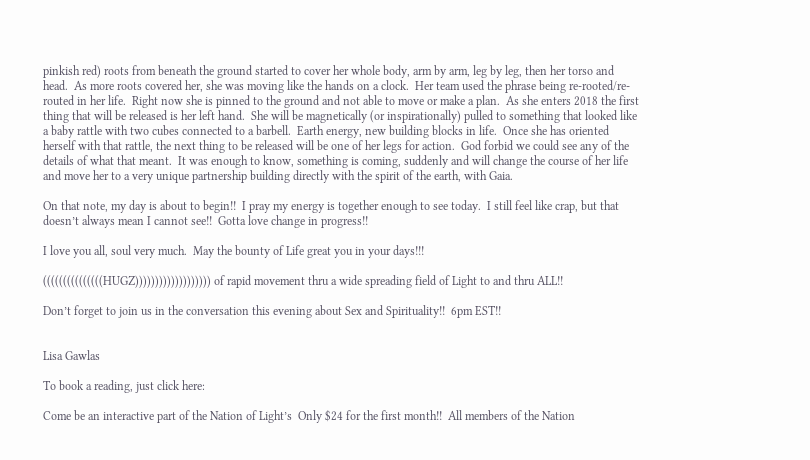pinkish red) roots from beneath the ground started to cover her whole body, arm by arm, leg by leg, then her torso and head.  As more roots covered her, she was moving like the hands on a clock.  Her team used the phrase being re-rooted/re-routed in her life.  Right now she is pinned to the ground and not able to move or make a plan.  As she enters 2018 the first thing that will be released is her left hand.  She will be magnetically (or inspirationally) pulled to something that looked like a baby rattle with two cubes connected to a barbell.  Earth energy, new building blocks in life.  Once she has oriented herself with that rattle, the next thing to be released will be one of her legs for action.  God forbid we could see any of the details of what that meant.  It was enough to know, something is coming, suddenly and will change the course of her life and move her to a very unique partnership building directly with the spirit of the earth, with Gaia.

On that note, my day is about to begin!!  I pray my energy is together enough to see today.  I still feel like crap, but that doesn’t always mean I cannot see!!  Gotta love change in progress!!

I love you all, soul very much.  May the bounty of Life great you in your days!!!

(((((((((((((((HUGZ))))))))))))))))))) of rapid movement thru a wide spreading field of Light to and thru ALL!!

Don’t forget to join us in the conversation this evening about Sex and Spirituality!!  6pm EST!!


Lisa Gawlas

To book a reading, just click here:

Come be an interactive part of the Nation of Light’s  Only $24 for the first month!!  All members of the Nation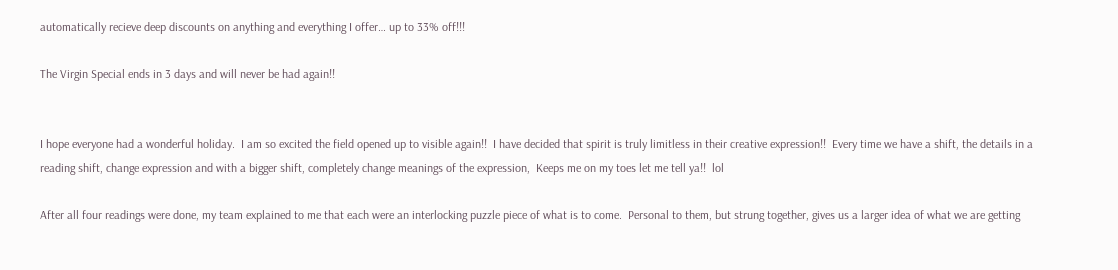automatically recieve deep discounts on anything and everything I offer… up to 33% off!!!

The Virgin Special ends in 3 days and will never be had again!!


I hope everyone had a wonderful holiday.  I am so excited the field opened up to visible again!!  I have decided that spirit is truly limitless in their creative expression!!  Every time we have a shift, the details in a reading shift, change expression and with a bigger shift, completely change meanings of the expression,  Keeps me on my toes let me tell ya!!  lol

After all four readings were done, my team explained to me that each were an interlocking puzzle piece of what is to come.  Personal to them, but strung together, gives us a larger idea of what we are getting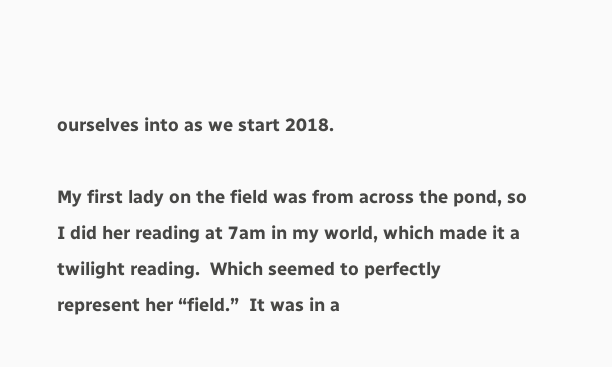ourselves into as we start 2018.

My first lady on the field was from across the pond, so I did her reading at 7am in my world, which made it a twilight reading.  Which seemed to perfectly represent her “field.”  It was in a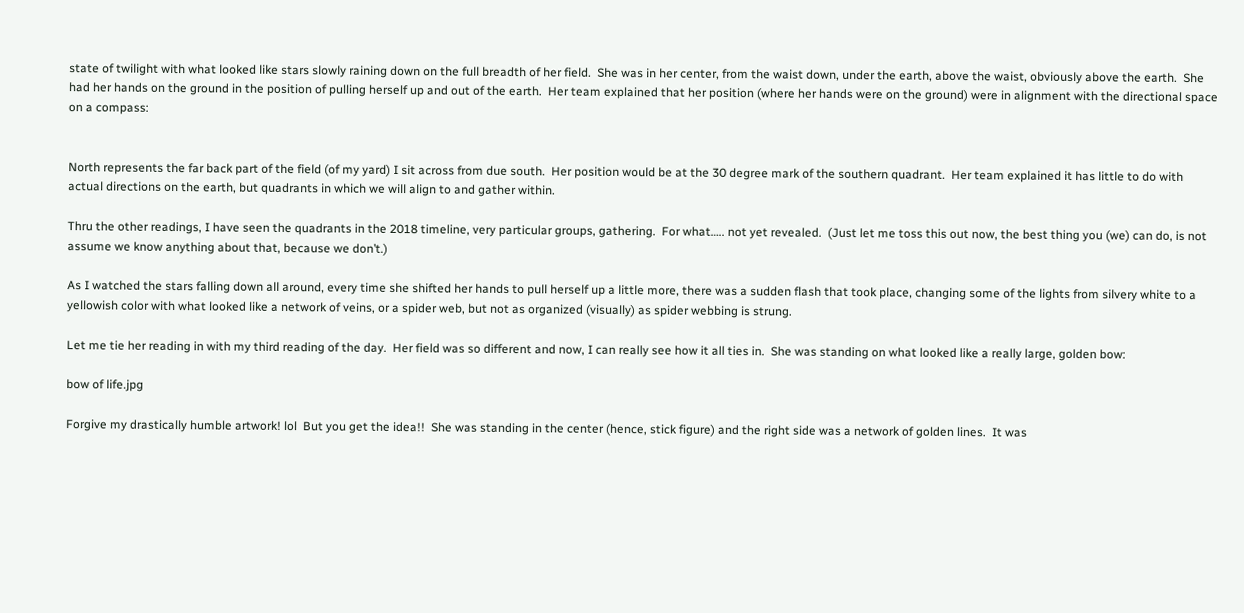state of twilight with what looked like stars slowly raining down on the full breadth of her field.  She was in her center, from the waist down, under the earth, above the waist, obviously above the earth.  She had her hands on the ground in the position of pulling herself up and out of the earth.  Her team explained that her position (where her hands were on the ground) were in alignment with the directional space on a compass:


North represents the far back part of the field (of my yard) I sit across from due south.  Her position would be at the 30 degree mark of the southern quadrant.  Her team explained it has little to do with actual directions on the earth, but quadrants in which we will align to and gather within.

Thru the other readings, I have seen the quadrants in the 2018 timeline, very particular groups, gathering.  For what….. not yet revealed.  (Just let me toss this out now, the best thing you (we) can do, is not assume we know anything about that, because we don’t.)

As I watched the stars falling down all around, every time she shifted her hands to pull herself up a little more, there was a sudden flash that took place, changing some of the lights from silvery white to a yellowish color with what looked like a network of veins, or a spider web, but not as organized (visually) as spider webbing is strung.

Let me tie her reading in with my third reading of the day.  Her field was so different and now, I can really see how it all ties in.  She was standing on what looked like a really large, golden bow:

bow of life.jpg

Forgive my drastically humble artwork! lol  But you get the idea!!  She was standing in the center (hence, stick figure) and the right side was a network of golden lines.  It was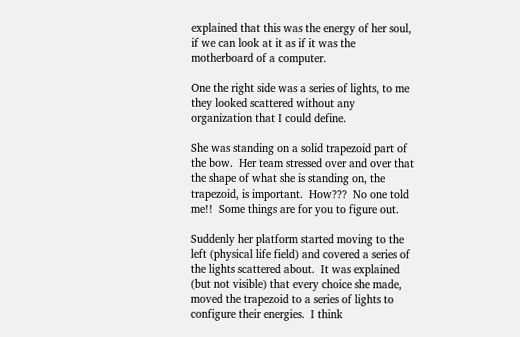explained that this was the energy of her soul, if we can look at it as if it was the motherboard of a computer.

One the right side was a series of lights, to me they looked scattered without any organization that I could define.

She was standing on a solid trapezoid part of the bow.  Her team stressed over and over that the shape of what she is standing on, the trapezoid, is important.  How???  No one told me!!  Some things are for you to figure out.

Suddenly her platform started moving to the left (physical life field) and covered a series of the lights scattered about.  It was explained (but not visible) that every choice she made, moved the trapezoid to a series of lights to configure their energies.  I think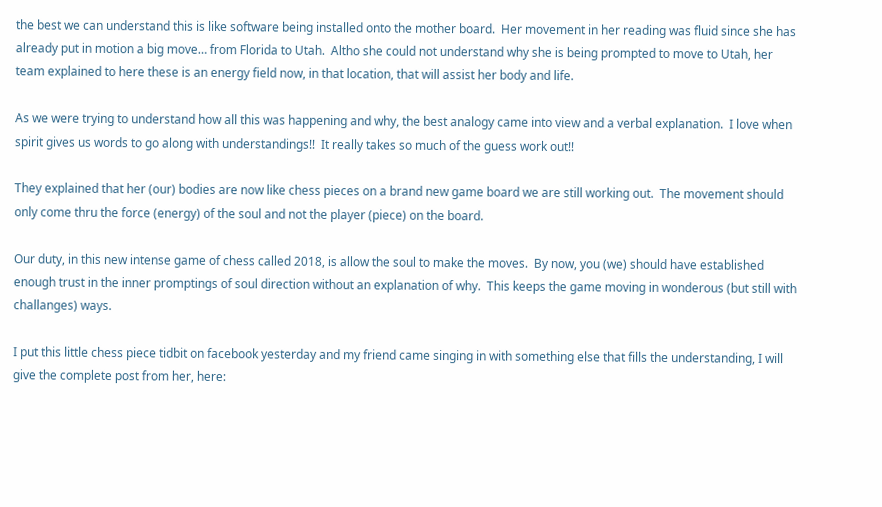the best we can understand this is like software being installed onto the mother board.  Her movement in her reading was fluid since she has already put in motion a big move… from Florida to Utah.  Altho she could not understand why she is being prompted to move to Utah, her team explained to here these is an energy field now, in that location, that will assist her body and life.

As we were trying to understand how all this was happening and why, the best analogy came into view and a verbal explanation.  I love when spirit gives us words to go along with understandings!!  It really takes so much of the guess work out!!

They explained that her (our) bodies are now like chess pieces on a brand new game board we are still working out.  The movement should only come thru the force (energy) of the soul and not the player (piece) on the board.

Our duty, in this new intense game of chess called 2018, is allow the soul to make the moves.  By now, you (we) should have established enough trust in the inner promptings of soul direction without an explanation of why.  This keeps the game moving in wonderous (but still with challanges) ways.

I put this little chess piece tidbit on facebook yesterday and my friend came singing in with something else that fills the understanding, I will give the complete post from her, here: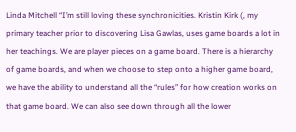Linda Mitchell “I’m still loving these synchronicities. Kristin Kirk (, my primary teacher prior to discovering Lisa Gawlas, uses game boards a lot in her teachings. We are player pieces on a game board. There is a hierarchy of game boards, and when we choose to step onto a higher game board, we have the ability to understand all the “rules” for how creation works on that game board. We can also see down through all the lower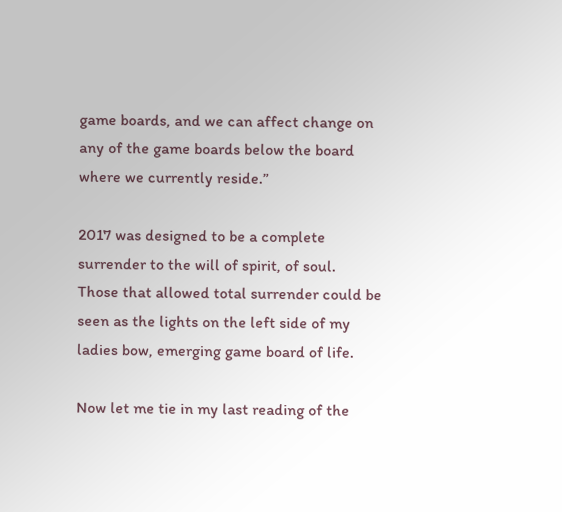game boards, and we can affect change on any of the game boards below the board where we currently reside.”

2017 was designed to be a complete surrender to the will of spirit, of soul.  Those that allowed total surrender could be seen as the lights on the left side of my ladies bow, emerging game board of life.

Now let me tie in my last reading of the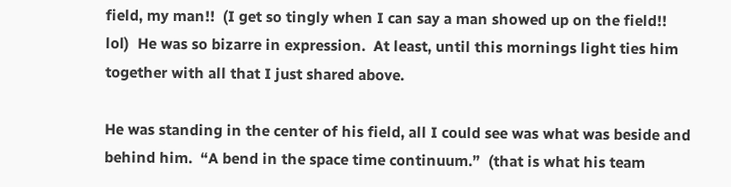field, my man!!  (I get so tingly when I can say a man showed up on the field!! lol)  He was so bizarre in expression.  At least, until this mornings light ties him together with all that I just shared above.

He was standing in the center of his field, all I could see was what was beside and behind him.  “A bend in the space time continuum.”  (that is what his team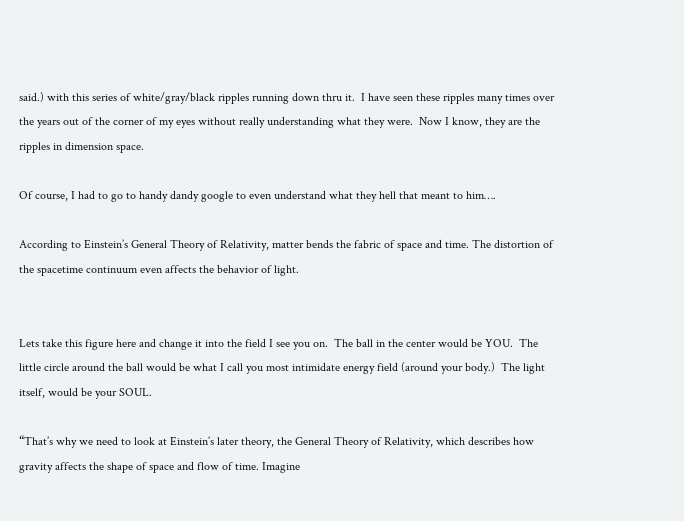said.) with this series of white/gray/black ripples running down thru it.  I have seen these ripples many times over the years out of the corner of my eyes without really understanding what they were.  Now I know, they are the ripples in dimension space.

Of course, I had to go to handy dandy google to even understand what they hell that meant to him….

According to Einstein’s General Theory of Relativity, matter bends the fabric of space and time. The distortion of the spacetime continuum even affects the behavior of light.


Lets take this figure here and change it into the field I see you on.  The ball in the center would be YOU.  The little circle around the ball would be what I call you most intimidate energy field (around your body.)  The light itself, would be your SOUL.

“That’s why we need to look at Einstein’s later theory, the General Theory of Relativity, which describes how gravity affects the shape of space and flow of time. Imagine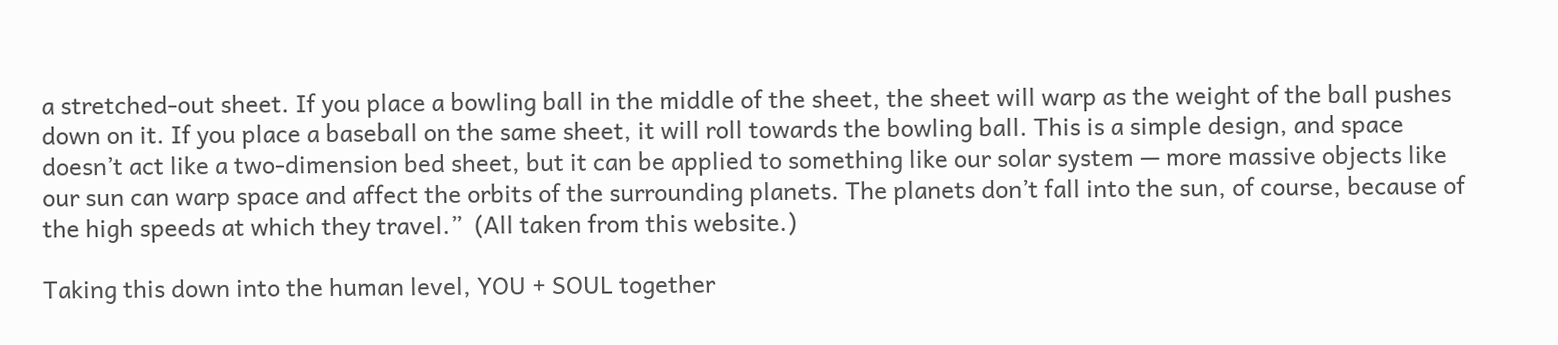a stretched-out sheet. If you place a bowling ball in the middle of the sheet, the sheet will warp as the weight of the ball pushes down on it. If you place a baseball on the same sheet, it will roll towards the bowling ball. This is a simple design, and space doesn’t act like a two-dimension bed sheet, but it can be applied to something like our solar system — more massive objects like our sun can warp space and affect the orbits of the surrounding planets. The planets don’t fall into the sun, of course, because of the high speeds at which they travel.”  (All taken from this website.)

Taking this down into the human level, YOU + SOUL together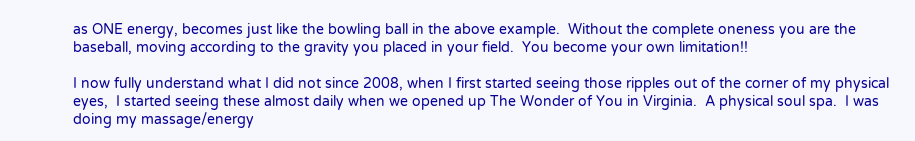as ONE energy, becomes just like the bowling ball in the above example.  Without the complete oneness you are the baseball, moving according to the gravity you placed in your field.  You become your own limitation!!

I now fully understand what I did not since 2008, when I first started seeing those ripples out of the corner of my physical eyes,  I started seeing these almost daily when we opened up The Wonder of You in Virginia.  A physical soul spa.  I was doing my massage/energy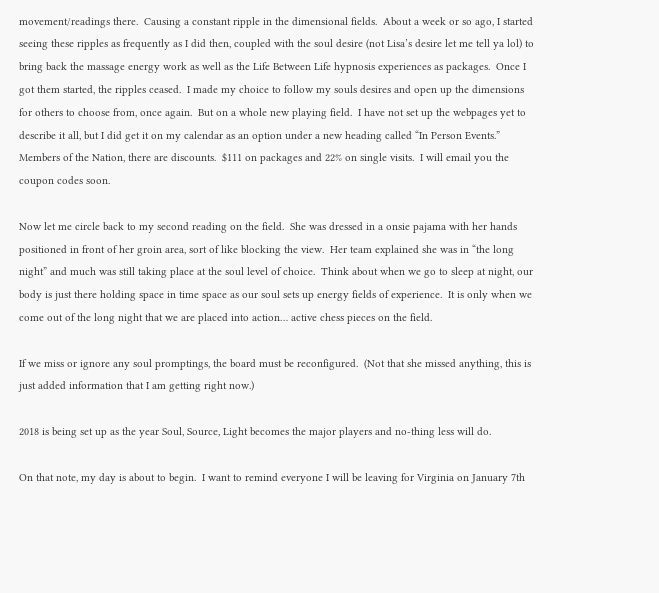movement/readings there.  Causing a constant ripple in the dimensional fields.  About a week or so ago, I started seeing these ripples as frequently as I did then, coupled with the soul desire (not Lisa’s desire let me tell ya lol) to bring back the massage energy work as well as the Life Between Life hypnosis experiences as packages.  Once I got them started, the ripples ceased.  I made my choice to follow my souls desires and open up the dimensions for others to choose from, once again.  But on a whole new playing field.  I have not set up the webpages yet to describe it all, but I did get it on my calendar as an option under a new heading called “In Person Events.”     Members of the Nation, there are discounts.  $111 on packages and 22% on single visits.  I will email you the coupon codes soon.

Now let me circle back to my second reading on the field.  She was dressed in a onsie pajama with her hands positioned in front of her groin area, sort of like blocking the view.  Her team explained she was in “the long night” and much was still taking place at the soul level of choice.  Think about when we go to sleep at night, our body is just there holding space in time space as our soul sets up energy fields of experience.  It is only when we come out of the long night that we are placed into action… active chess pieces on the field.

If we miss or ignore any soul promptings, the board must be reconfigured.  (Not that she missed anything, this is just added information that I am getting right now.)

2018 is being set up as the year Soul, Source, Light becomes the major players and no-thing less will do.

On that note, my day is about to begin.  I want to remind everyone I will be leaving for Virginia on January 7th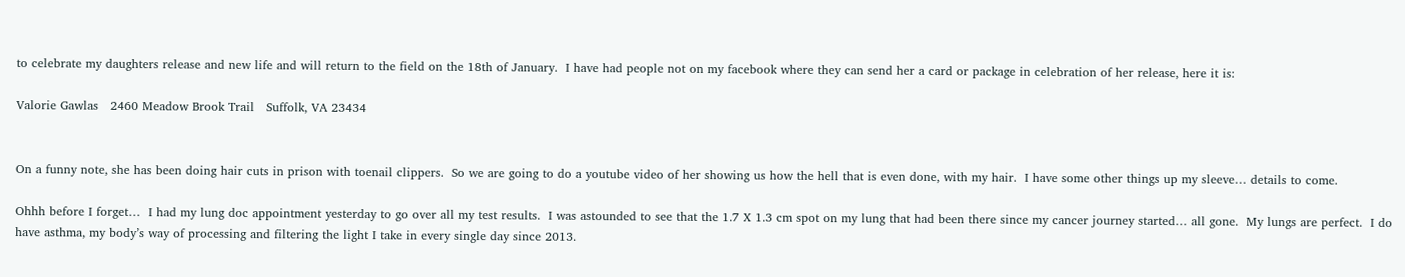to celebrate my daughters release and new life and will return to the field on the 18th of January.  I have had people not on my facebook where they can send her a card or package in celebration of her release, here it is:

Valorie Gawlas   2460 Meadow Brook Trail   Suffolk, VA 23434


On a funny note, she has been doing hair cuts in prison with toenail clippers.  So we are going to do a youtube video of her showing us how the hell that is even done, with my hair.  I have some other things up my sleeve… details to come.

Ohhh before I forget…  I had my lung doc appointment yesterday to go over all my test results.  I was astounded to see that the 1.7 X 1.3 cm spot on my lung that had been there since my cancer journey started… all gone.  My lungs are perfect.  I do have asthma, my body’s way of processing and filtering the light I take in every single day since 2013.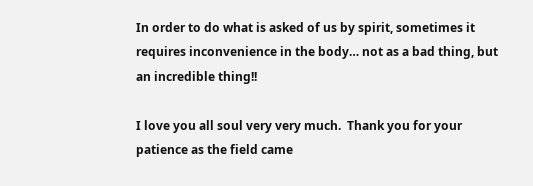In order to do what is asked of us by spirit, sometimes it requires inconvenience in the body… not as a bad thing, but an incredible thing!!

I love you all soul very very much.  Thank you for your patience as the field came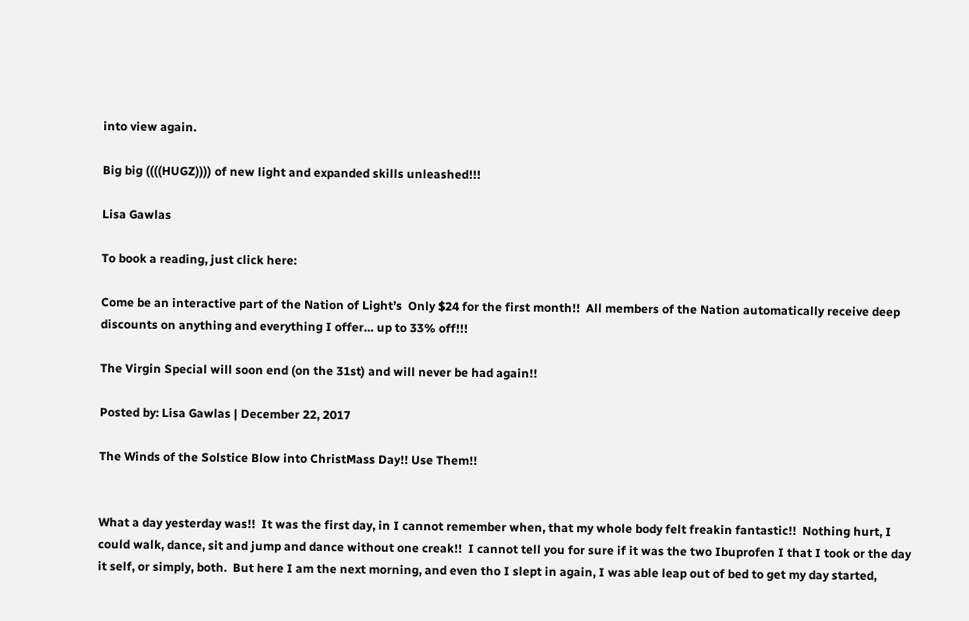into view again.

Big big ((((HUGZ)))) of new light and expanded skills unleashed!!!

Lisa Gawlas

To book a reading, just click here:

Come be an interactive part of the Nation of Light’s  Only $24 for the first month!!  All members of the Nation automatically receive deep discounts on anything and everything I offer… up to 33% off!!!

The Virgin Special will soon end (on the 31st) and will never be had again!!

Posted by: Lisa Gawlas | December 22, 2017

The Winds of the Solstice Blow into ChristMass Day!! Use Them!!


What a day yesterday was!!  It was the first day, in I cannot remember when, that my whole body felt freakin fantastic!!  Nothing hurt, I could walk, dance, sit and jump and dance without one creak!!  I cannot tell you for sure if it was the two Ibuprofen I that I took or the day it self, or simply, both.  But here I am the next morning, and even tho I slept in again, I was able leap out of bed to get my day started,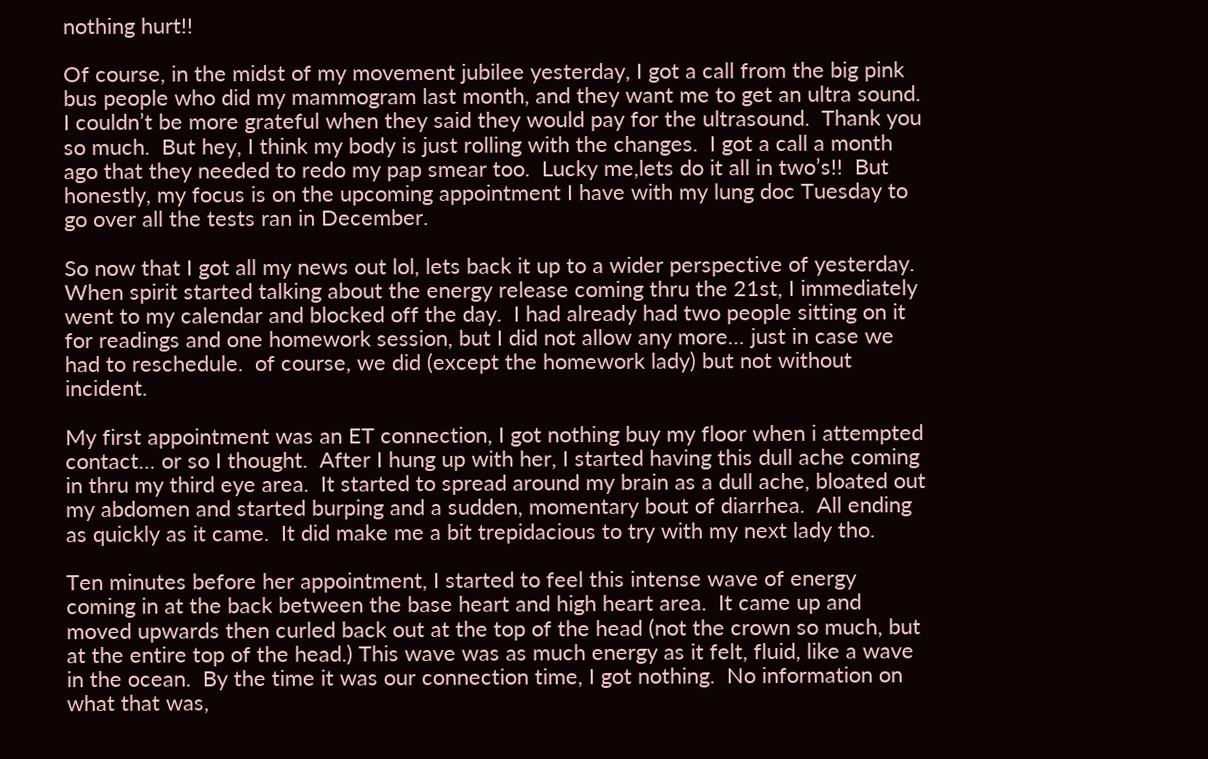nothing hurt!!

Of course, in the midst of my movement jubilee yesterday, I got a call from the big pink bus people who did my mammogram last month, and they want me to get an ultra sound.  I couldn’t be more grateful when they said they would pay for the ultrasound.  Thank you so much.  But hey, I think my body is just rolling with the changes.  I got a call a month ago that they needed to redo my pap smear too.  Lucky me,lets do it all in two’s!!  But honestly, my focus is on the upcoming appointment I have with my lung doc Tuesday to go over all the tests ran in December.

So now that I got all my news out lol, lets back it up to a wider perspective of yesterday.  When spirit started talking about the energy release coming thru the 21st, I immediately went to my calendar and blocked off the day.  I had already had two people sitting on it for readings and one homework session, but I did not allow any more… just in case we had to reschedule.  of course, we did (except the homework lady) but not without incident.

My first appointment was an ET connection, I got nothing buy my floor when i attempted contact… or so I thought.  After I hung up with her, I started having this dull ache coming in thru my third eye area.  It started to spread around my brain as a dull ache, bloated out my abdomen and started burping and a sudden, momentary bout of diarrhea.  All ending as quickly as it came.  It did make me a bit trepidacious to try with my next lady tho.

Ten minutes before her appointment, I started to feel this intense wave of energy coming in at the back between the base heart and high heart area.  It came up and moved upwards then curled back out at the top of the head (not the crown so much, but at the entire top of the head.) This wave was as much energy as it felt, fluid, like a wave in the ocean.  By the time it was our connection time, I got nothing.  No information on what that was,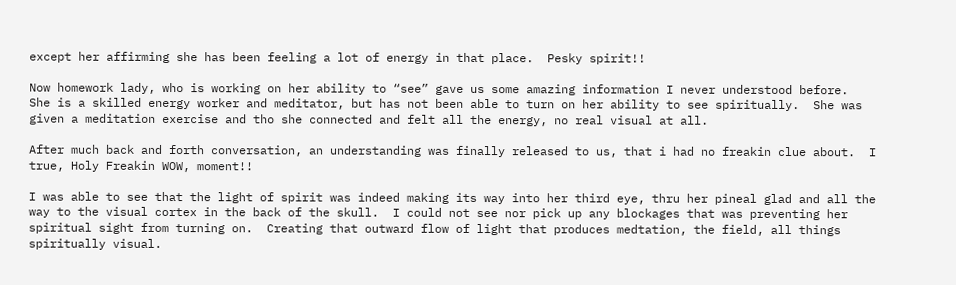except her affirming she has been feeling a lot of energy in that place.  Pesky spirit!!

Now homework lady, who is working on her ability to “see” gave us some amazing information I never understood before.  She is a skilled energy worker and meditator, but has not been able to turn on her ability to see spiritually.  She was given a meditation exercise and tho she connected and felt all the energy, no real visual at all.

After much back and forth conversation, an understanding was finally released to us, that i had no freakin clue about.  I true, Holy Freakin WOW, moment!!

I was able to see that the light of spirit was indeed making its way into her third eye, thru her pineal glad and all the way to the visual cortex in the back of the skull.  I could not see nor pick up any blockages that was preventing her spiritual sight from turning on.  Creating that outward flow of light that produces medtation, the field, all things spiritually visual.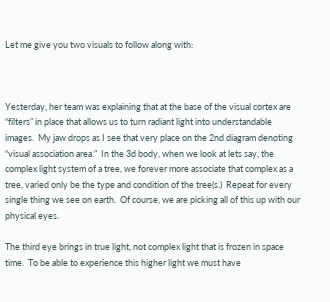Let me give you two visuals to follow along with:



Yesterday, her team was explaining that at the base of the visual cortex are “filters” in place that allows us to turn radiant light into understandable images.  My jaw drops as I see that very place on the 2nd diagram denoting “visual association area.”  In the 3d body, when we look at lets say, the complex light system of a tree, we forever more associate that complex as a tree, varied only be the type and condition of the tree(s.)  Repeat for every single thing we see on earth.  Of course, we are picking all of this up with our physical eyes.

The third eye brings in true light, not complex light that is frozen in space time.  To be able to experience this higher light we must have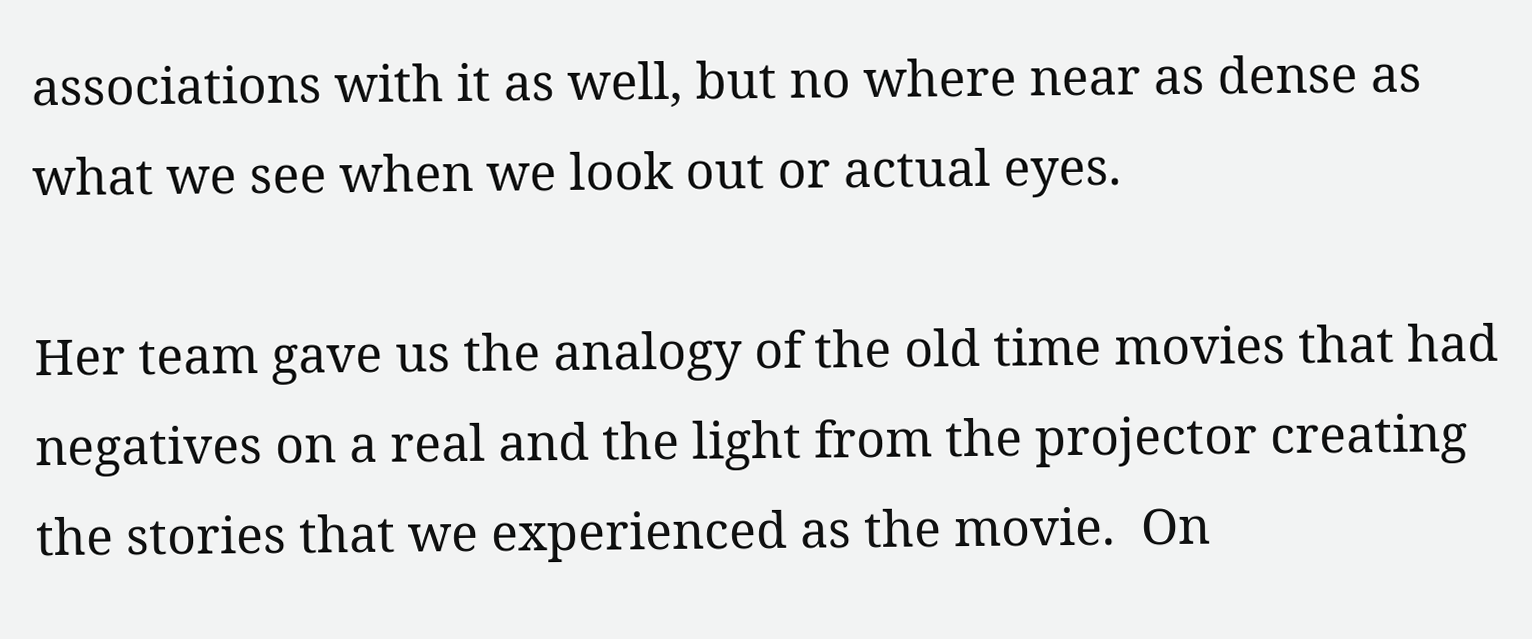associations with it as well, but no where near as dense as what we see when we look out or actual eyes.

Her team gave us the analogy of the old time movies that had negatives on a real and the light from the projector creating the stories that we experienced as the movie.  On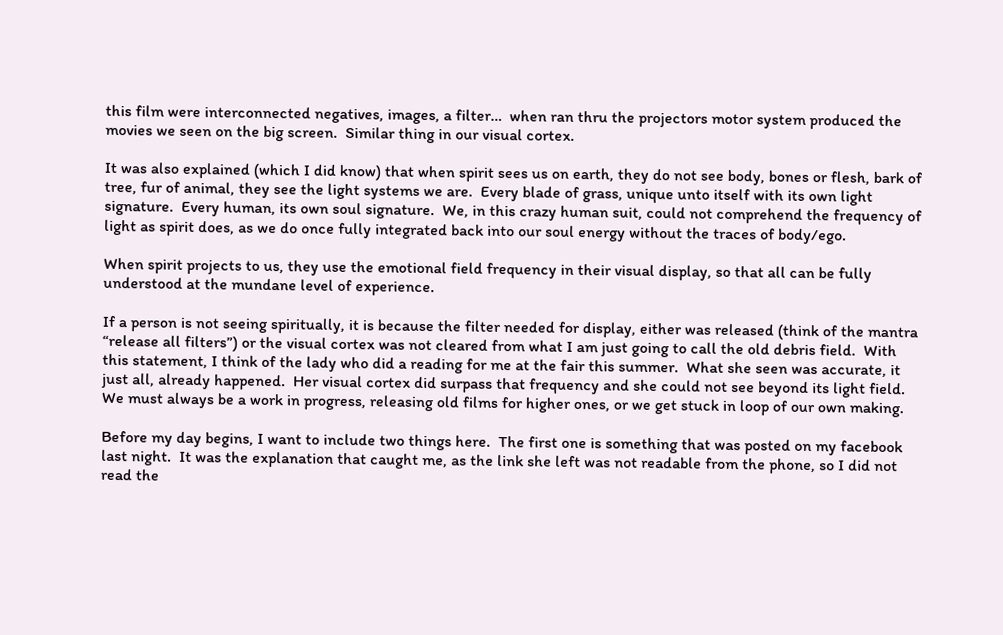this film were interconnected negatives, images, a filter…  when ran thru the projectors motor system produced the movies we seen on the big screen.  Similar thing in our visual cortex.

It was also explained (which I did know) that when spirit sees us on earth, they do not see body, bones or flesh, bark of tree, fur of animal, they see the light systems we are.  Every blade of grass, unique unto itself with its own light signature.  Every human, its own soul signature.  We, in this crazy human suit, could not comprehend the frequency of light as spirit does, as we do once fully integrated back into our soul energy without the traces of body/ego.

When spirit projects to us, they use the emotional field frequency in their visual display, so that all can be fully understood at the mundane level of experience.

If a person is not seeing spiritually, it is because the filter needed for display, either was released (think of the mantra “release all filters”) or the visual cortex was not cleared from what I am just going to call the old debris field.  With this statement, I think of the lady who did a reading for me at the fair this summer.  What she seen was accurate, it just all, already happened.  Her visual cortex did surpass that frequency and she could not see beyond its light field.  We must always be a work in progress, releasing old films for higher ones, or we get stuck in loop of our own making.

Before my day begins, I want to include two things here.  The first one is something that was posted on my facebook last night.  It was the explanation that caught me, as the link she left was not readable from the phone, so I did not read the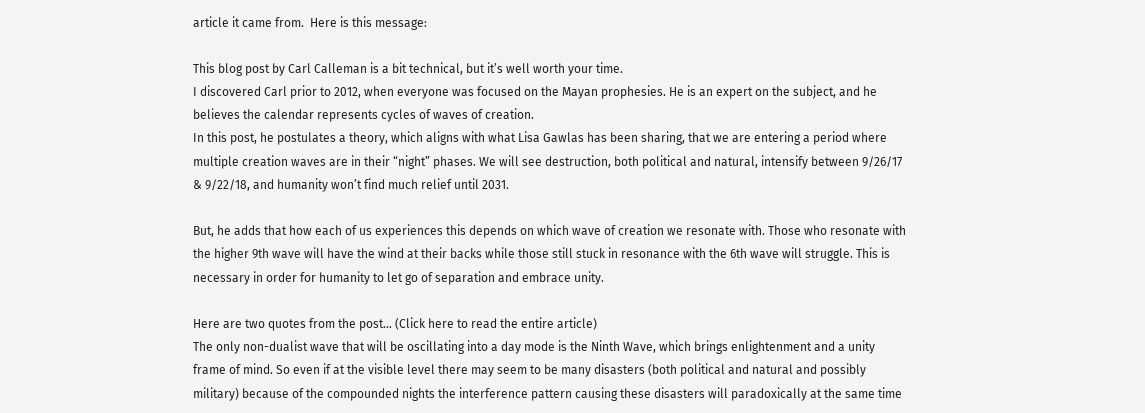article it came from.  Here is this message:

This blog post by Carl Calleman is a bit technical, but it’s well worth your time.
I discovered Carl prior to 2012, when everyone was focused on the Mayan prophesies. He is an expert on the subject, and he believes the calendar represents cycles of waves of creation.
In this post, he postulates a theory, which aligns with what Lisa Gawlas has been sharing, that we are entering a period where multiple creation waves are in their “night” phases. We will see destruction, both political and natural, intensify between 9/26/17 & 9/22/18, and humanity won’t find much relief until 2031.

But, he adds that how each of us experiences this depends on which wave of creation we resonate with. Those who resonate with the higher 9th wave will have the wind at their backs while those still stuck in resonance with the 6th wave will struggle. This is necessary in order for humanity to let go of separation and embrace unity.

Here are two quotes from the post… (Click here to read the entire article)
The only non-dualist wave that will be oscillating into a day mode is the Ninth Wave, which brings enlightenment and a unity frame of mind. So even if at the visible level there may seem to be many disasters (both political and natural and possibly military) because of the compounded nights the interference pattern causing these disasters will paradoxically at the same time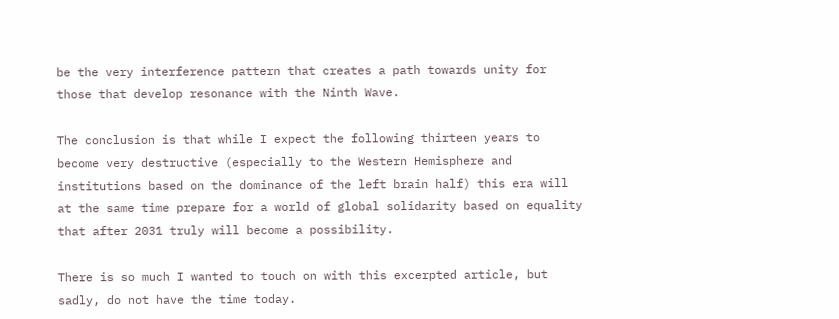be the very interference pattern that creates a path towards unity for those that develop resonance with the Ninth Wave.

The conclusion is that while I expect the following thirteen years to become very destructive (especially to the Western Hemisphere and institutions based on the dominance of the left brain half) this era will at the same time prepare for a world of global solidarity based on equality that after 2031 truly will become a possibility.

There is so much I wanted to touch on with this excerpted article, but sadly, do not have the time today.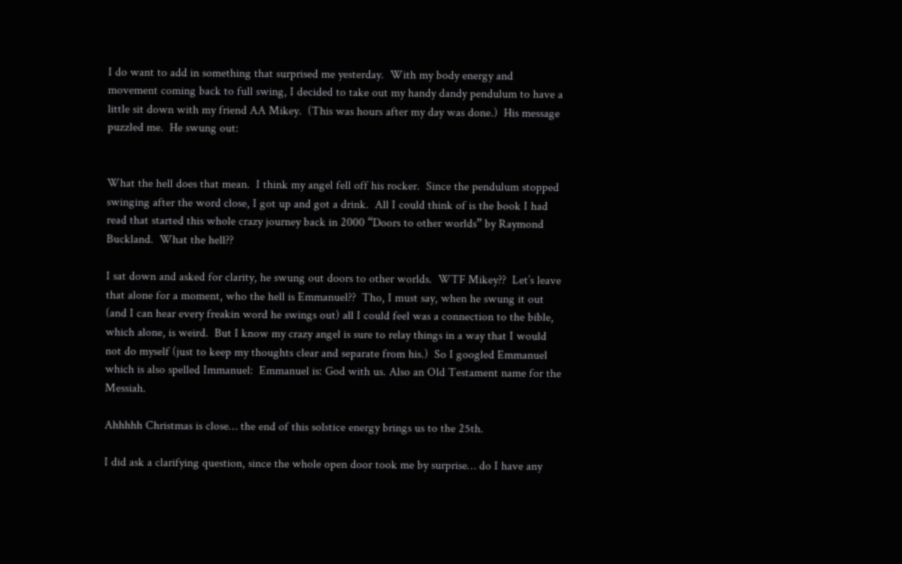I do want to add in something that surprised me yesterday.  With my body energy and movement coming back to full swing, I decided to take out my handy dandy pendulum to have a little sit down with my friend AA Mikey.  (This was hours after my day was done.)  His message puzzled me.  He swung out:


What the hell does that mean.  I think my angel fell off his rocker.  Since the pendulum stopped swinging after the word close, I got up and got a drink.  All I could think of is the book I had read that started this whole crazy journey back in 2000 “Doors to other worlds” by Raymond Buckland.  What the hell??

I sat down and asked for clarity, he swung out doors to other worlds.  WTF Mikey??  Let’s leave that alone for a moment, who the hell is Emmanuel??  Tho, I must say, when he swung it out (and I can hear every freakin word he swings out) all I could feel was a connection to the bible, which alone, is weird.  But I know my crazy angel is sure to relay things in a way that I would not do myself (just to keep my thoughts clear and separate from his.)  So I googled Emmanuel which is also spelled Immanuel:  Emmanuel is: God with us. Also an Old Testament name for the Messiah.

Ahhhhh Christmas is close… the end of this solstice energy brings us to the 25th.

I did ask a clarifying question, since the whole open door took me by surprise… do I have any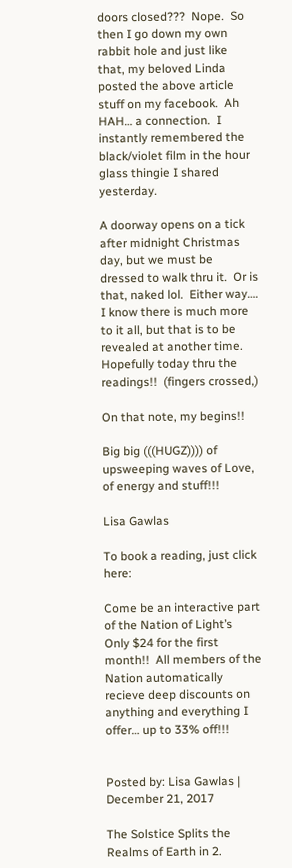doors closed???  Nope.  So then I go down my own rabbit hole and just like that, my beloved Linda posted the above article stuff on my facebook.  Ah HAH… a connection.  I instantly remembered the black/violet film in the hour glass thingie I shared yesterday.

A doorway opens on a tick after midnight Christmas day, but we must be dressed to walk thru it.  Or is that, naked lol.  Either way….  I know there is much more to it all, but that is to be revealed at another time.  Hopefully today thru the readings!!  (fingers crossed,)

On that note, my begins!!

Big big (((HUGZ)))) of upsweeping waves of Love, of energy and stuff!!!

Lisa Gawlas

To book a reading, just click here:

Come be an interactive part of the Nation of Light’s  Only $24 for the first month!!  All members of the Nation automatically recieve deep discounts on anything and everything I offer… up to 33% off!!!


Posted by: Lisa Gawlas | December 21, 2017

The Solstice Splits the Realms of Earth in 2.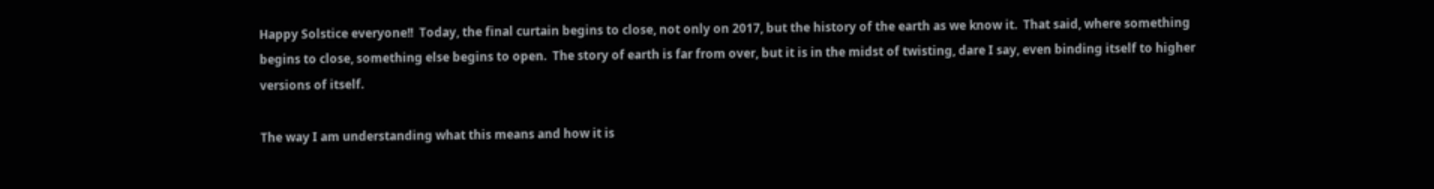Happy Solstice everyone!!  Today, the final curtain begins to close, not only on 2017, but the history of the earth as we know it.  That said, where something begins to close, something else begins to open.  The story of earth is far from over, but it is in the midst of twisting, dare I say, even binding itself to higher versions of itself.

The way I am understanding what this means and how it is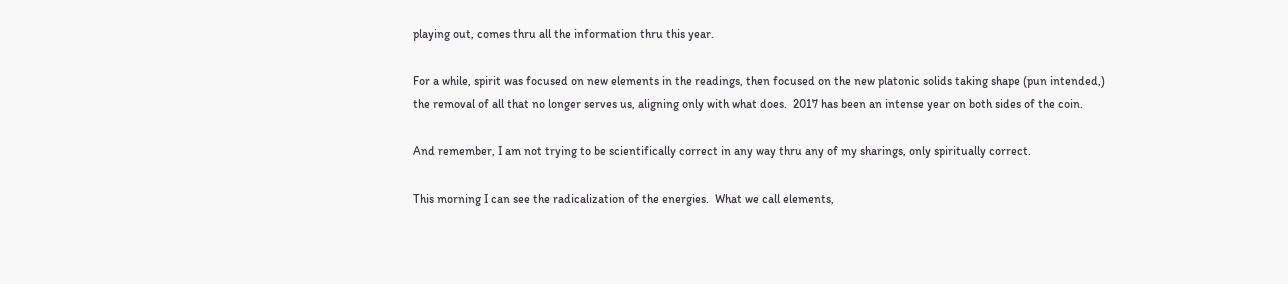playing out, comes thru all the information thru this year.

For a while, spirit was focused on new elements in the readings, then focused on the new platonic solids taking shape (pun intended,) the removal of all that no longer serves us, aligning only with what does.  2017 has been an intense year on both sides of the coin.

And remember, I am not trying to be scientifically correct in any way thru any of my sharings, only spiritually correct.

This morning I can see the radicalization of the energies.  What we call elements,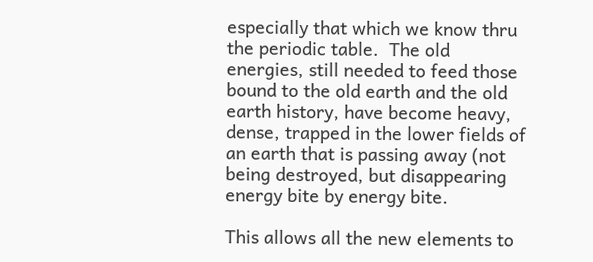especially that which we know thru the periodic table.  The old energies, still needed to feed those bound to the old earth and the old earth history, have become heavy, dense, trapped in the lower fields of an earth that is passing away (not being destroyed, but disappearing energy bite by energy bite.

This allows all the new elements to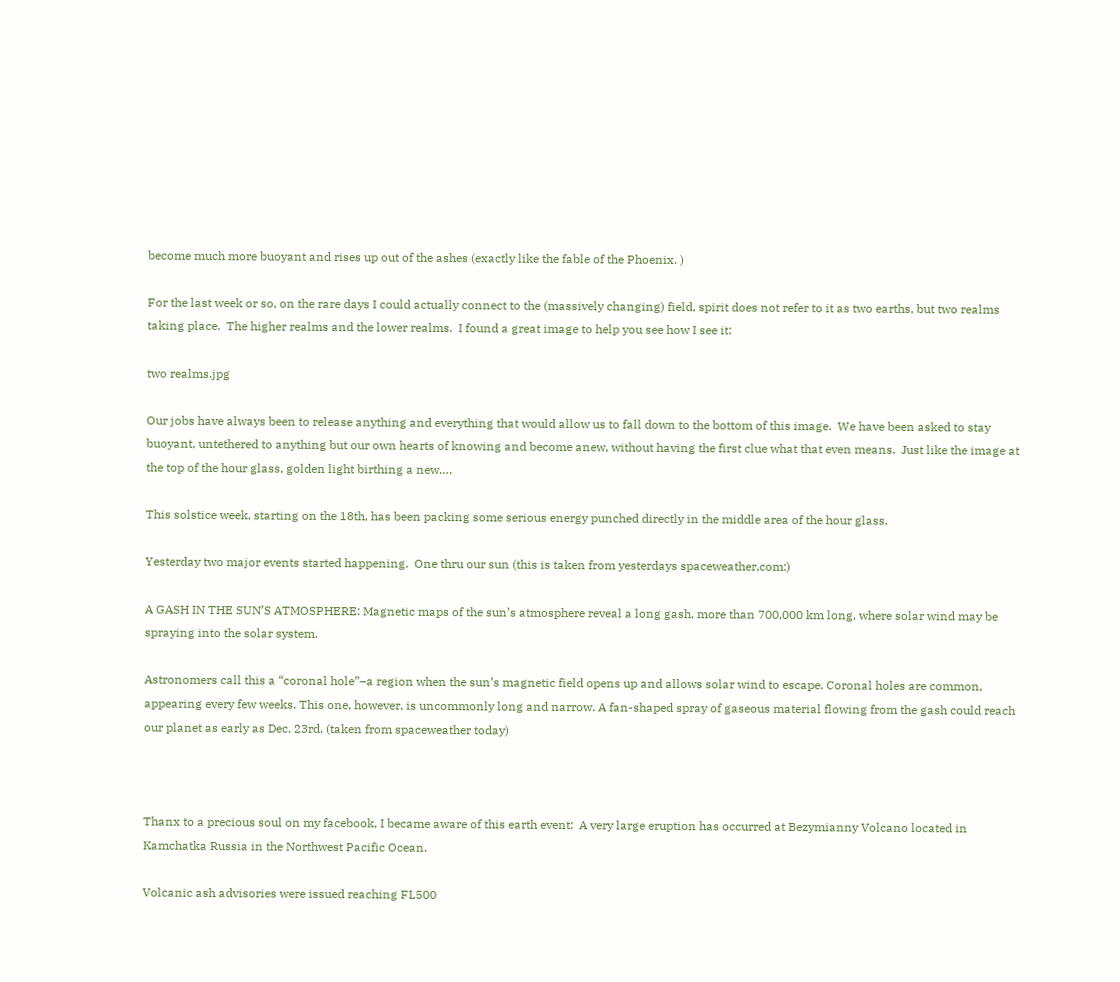become much more buoyant and rises up out of the ashes (exactly like the fable of the Phoenix. )

For the last week or so, on the rare days I could actually connect to the (massively changing) field, spirit does not refer to it as two earths, but two realms taking place.  The higher realms and the lower realms.  I found a great image to help you see how I see it:

two realms.jpg

Our jobs have always been to release anything and everything that would allow us to fall down to the bottom of this image.  We have been asked to stay buoyant, untethered to anything but our own hearts of knowing and become anew, without having the first clue what that even means.  Just like the image at the top of the hour glass, golden light birthing a new….

This solstice week, starting on the 18th, has been packing some serious energy punched directly in the middle area of the hour glass.

Yesterday two major events started happening.  One thru our sun (this is taken from yesterdays spaceweather,com:)

A GASH IN THE SUN’S ATMOSPHERE: Magnetic maps of the sun’s atmosphere reveal a long gash, more than 700,000 km long, where solar wind may be spraying into the solar system.

Astronomers call this a “coronal hole”–a region when the sun’s magnetic field opens up and allows solar wind to escape. Coronal holes are common, appearing every few weeks. This one, however, is uncommonly long and narrow. A fan-shaped spray of gaseous material flowing from the gash could reach our planet as early as Dec. 23rd. (taken from spaceweather today)



Thanx to a precious soul on my facebook, I became aware of this earth event:  A very large eruption has occurred at Bezymianny Volcano located in Kamchatka Russia in the Northwest Pacific Ocean.

Volcanic ash advisories were issued reaching FL500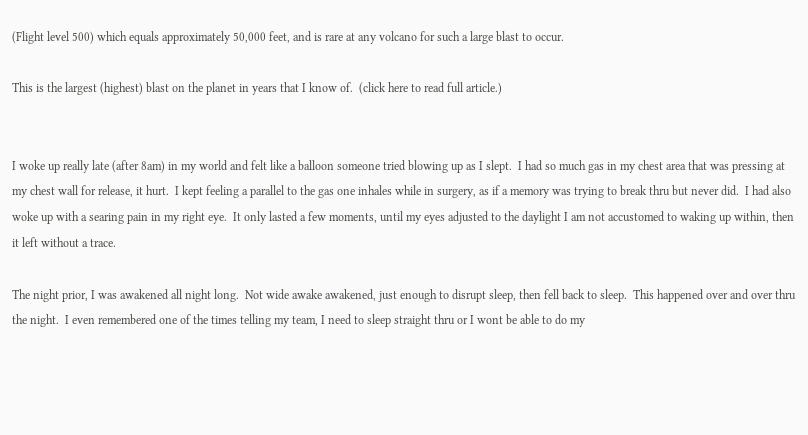(Flight level 500) which equals approximately 50,000 feet, and is rare at any volcano for such a large blast to occur.

This is the largest (highest) blast on the planet in years that I know of.  (click here to read full article.)


I woke up really late (after 8am) in my world and felt like a balloon someone tried blowing up as I slept.  I had so much gas in my chest area that was pressing at my chest wall for release, it hurt.  I kept feeling a parallel to the gas one inhales while in surgery, as if a memory was trying to break thru but never did.  I had also woke up with a searing pain in my right eye.  It only lasted a few moments, until my eyes adjusted to the daylight I am not accustomed to waking up within, then it left without a trace.

The night prior, I was awakened all night long.  Not wide awake awakened, just enough to disrupt sleep, then fell back to sleep.  This happened over and over thru the night.  I even remembered one of the times telling my team, I need to sleep straight thru or I wont be able to do my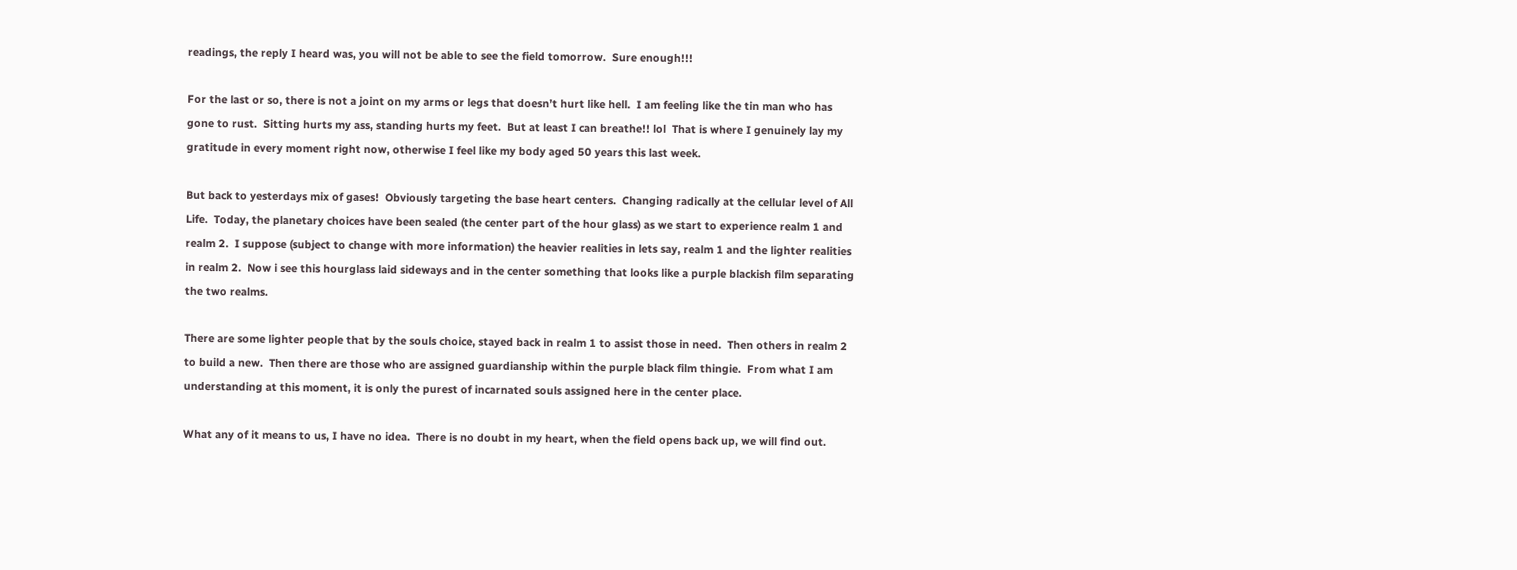readings, the reply I heard was, you will not be able to see the field tomorrow.  Sure enough!!!

For the last or so, there is not a joint on my arms or legs that doesn’t hurt like hell.  I am feeling like the tin man who has gone to rust.  Sitting hurts my ass, standing hurts my feet.  But at least I can breathe!! lol  That is where I genuinely lay my gratitude in every moment right now, otherwise I feel like my body aged 50 years this last week.

But back to yesterdays mix of gases!  Obviously targeting the base heart centers.  Changing radically at the cellular level of All Life.  Today, the planetary choices have been sealed (the center part of the hour glass) as we start to experience realm 1 and realm 2.  I suppose (subject to change with more information) the heavier realities in lets say, realm 1 and the lighter realities in realm 2.  Now i see this hourglass laid sideways and in the center something that looks like a purple blackish film separating the two realms.

There are some lighter people that by the souls choice, stayed back in realm 1 to assist those in need.  Then others in realm 2 to build a new.  Then there are those who are assigned guardianship within the purple black film thingie.  From what I am understanding at this moment, it is only the purest of incarnated souls assigned here in the center place.

What any of it means to us, I have no idea.  There is no doubt in my heart, when the field opens back up, we will find out.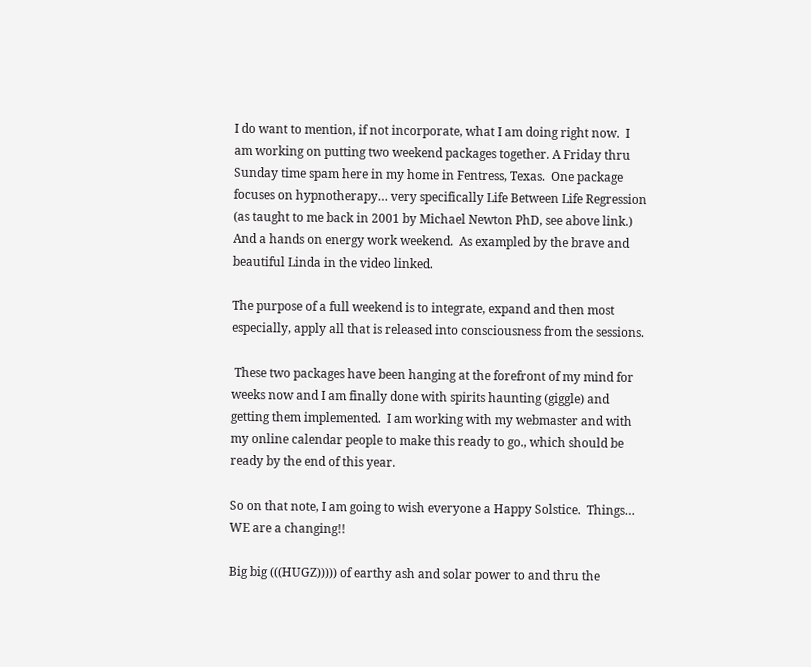I do want to mention, if not incorporate, what I am doing right now.  I am working on putting two weekend packages together. A Friday thru Sunday time spam here in my home in Fentress, Texas.  One package focuses on hypnotherapy… very specifically Life Between Life Regression (as taught to me back in 2001 by Michael Newton PhD, see above link.)  And a hands on energy work weekend.  As exampled by the brave and beautiful Linda in the video linked.

The purpose of a full weekend is to integrate, expand and then most especially, apply all that is released into consciousness from the sessions.

 These two packages have been hanging at the forefront of my mind for weeks now and I am finally done with spirits haunting (giggle) and getting them implemented.  I am working with my webmaster and with my online calendar people to make this ready to go., which should be ready by the end of this year.

So on that note, I am going to wish everyone a Happy Solstice.  Things… WE are a changing!!

Big big (((HUGZ))))) of earthy ash and solar power to and thru the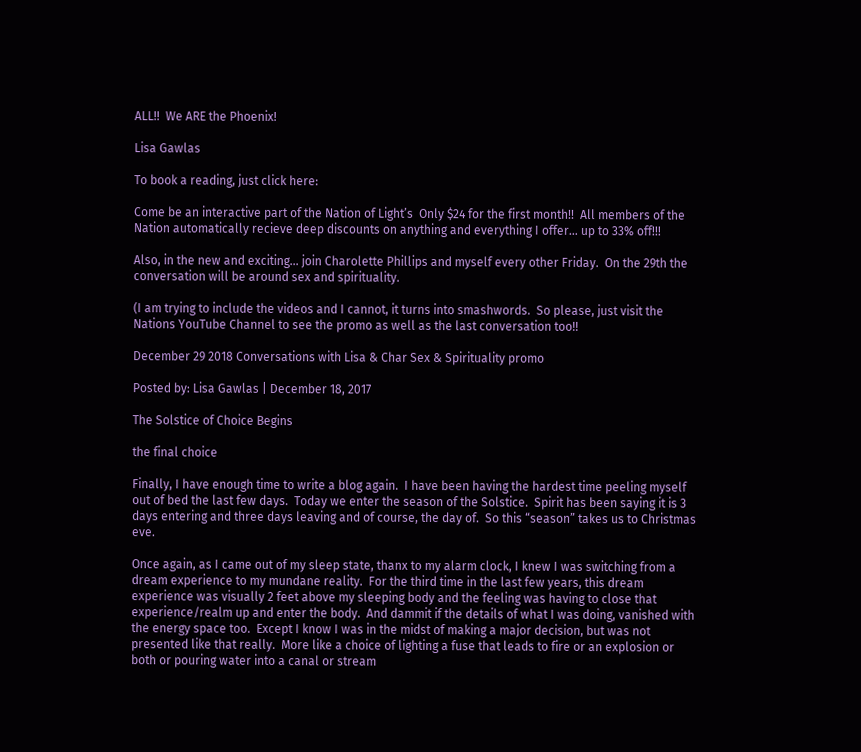ALL!!  We ARE the Phoenix!

Lisa Gawlas

To book a reading, just click here:

Come be an interactive part of the Nation of Light’s  Only $24 for the first month!!  All members of the Nation automatically recieve deep discounts on anything and everything I offer… up to 33% off!!!

Also, in the new and exciting… join Charolette Phillips and myself every other Friday.  On the 29th the conversation will be around sex and spirituality.

(I am trying to include the videos and I cannot, it turns into smashwords.  So please, just visit the Nations YouTube Channel to see the promo as well as the last conversation too!!

December 29 2018 Conversations with Lisa & Char Sex & Spirituality promo

Posted by: Lisa Gawlas | December 18, 2017

The Solstice of Choice Begins

the final choice

Finally, I have enough time to write a blog again.  I have been having the hardest time peeling myself out of bed the last few days.  Today we enter the season of the Solstice.  Spirit has been saying it is 3 days entering and three days leaving and of course, the day of.  So this “season” takes us to Christmas eve.

Once again, as I came out of my sleep state, thanx to my alarm clock, I knew I was switching from a dream experience to my mundane reality.  For the third time in the last few years, this dream experience was visually 2 feet above my sleeping body and the feeling was having to close that experience/realm up and enter the body.  And dammit if the details of what I was doing, vanished with the energy space too.  Except I know I was in the midst of making a major decision, but was not presented like that really.  More like a choice of lighting a fuse that leads to fire or an explosion or both or pouring water into a canal or stream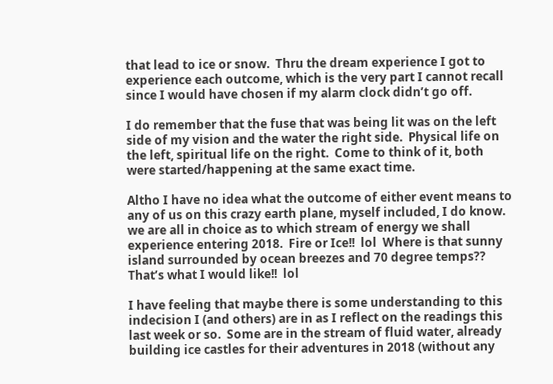that lead to ice or snow.  Thru the dream experience I got to experience each outcome, which is the very part I cannot recall since I would have chosen if my alarm clock didn’t go off.

I do remember that the fuse that was being lit was on the left side of my vision and the water the right side.  Physical life on the left, spiritual life on the right.  Come to think of it, both were started/happening at the same exact time.

Altho I have no idea what the outcome of either event means to any of us on this crazy earth plane, myself included, I do know. we are all in choice as to which stream of energy we shall experience entering 2018.  Fire or Ice!!  lol  Where is that sunny island surrounded by ocean breezes and 70 degree temps??  That’s what I would like!!  lol

I have feeling that maybe there is some understanding to this indecision I (and others) are in as I reflect on the readings this last week or so.  Some are in the stream of fluid water, already building ice castles for their adventures in 2018 (without any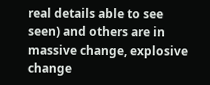real details able to see seen) and others are in massive change, explosive change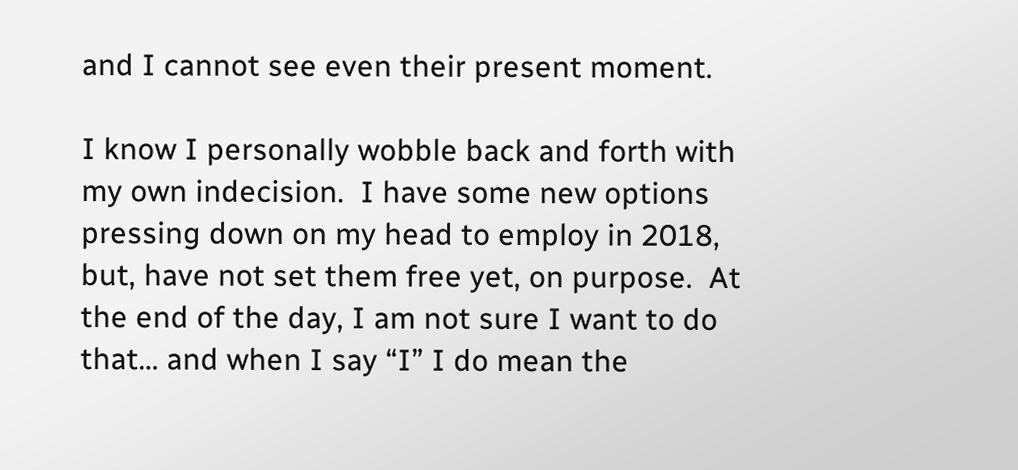and I cannot see even their present moment.

I know I personally wobble back and forth with my own indecision.  I have some new options pressing down on my head to employ in 2018, but, have not set them free yet, on purpose.  At the end of the day, I am not sure I want to do that… and when I say “I” I do mean the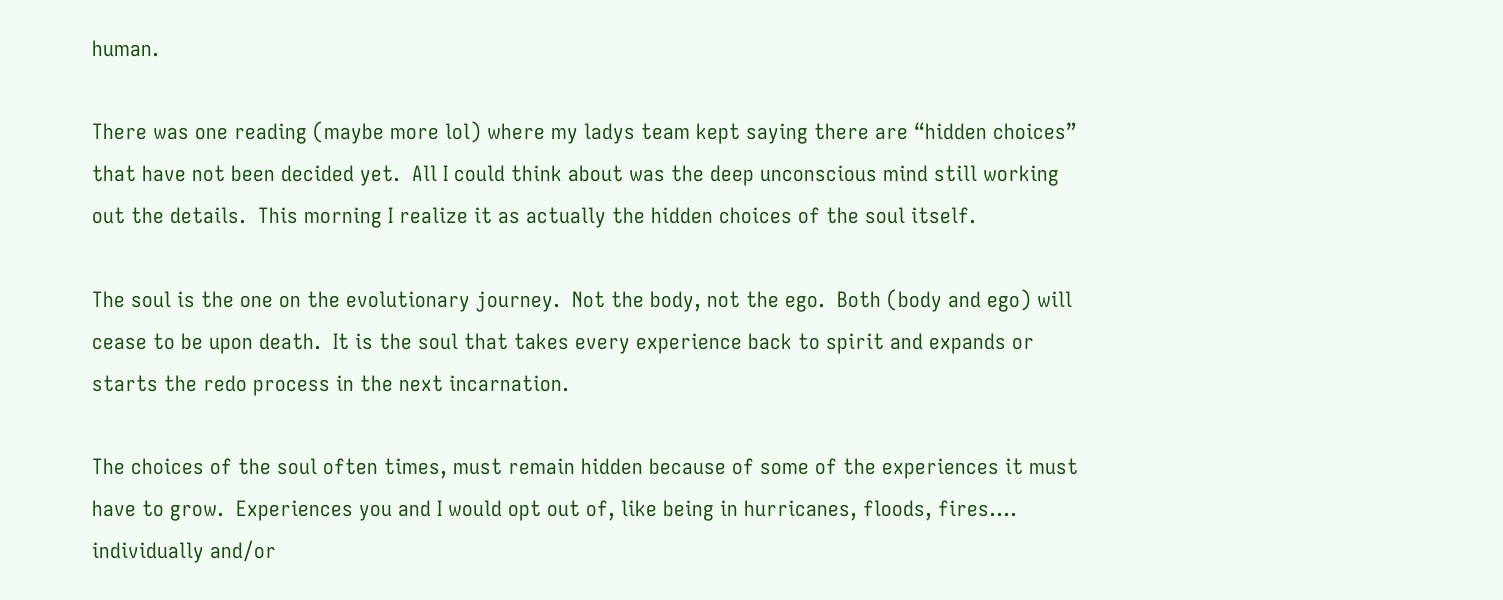human.

There was one reading (maybe more lol) where my ladys team kept saying there are “hidden choices” that have not been decided yet.  All I could think about was the deep unconscious mind still working out the details.  This morning I realize it as actually the hidden choices of the soul itself.

The soul is the one on the evolutionary journey.  Not the body, not the ego.  Both (body and ego) will cease to be upon death.  It is the soul that takes every experience back to spirit and expands or starts the redo process in the next incarnation.

The choices of the soul often times, must remain hidden because of some of the experiences it must have to grow.  Experiences you and I would opt out of, like being in hurricanes, floods, fires…. individually and/or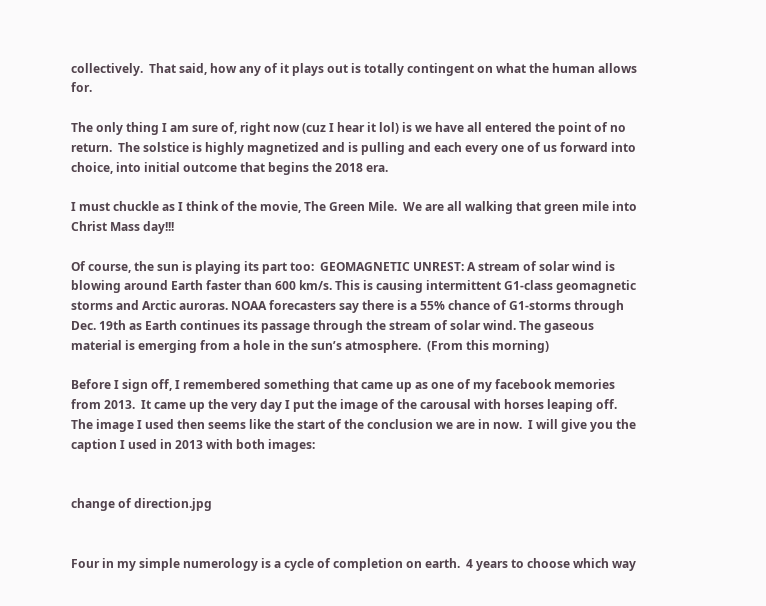collectively.  That said, how any of it plays out is totally contingent on what the human allows for.

The only thing I am sure of, right now (cuz I hear it lol) is we have all entered the point of no return.  The solstice is highly magnetized and is pulling and each every one of us forward into choice, into initial outcome that begins the 2018 era.

I must chuckle as I think of the movie, The Green Mile.  We are all walking that green mile into Christ Mass day!!!

Of course, the sun is playing its part too:  GEOMAGNETIC UNREST: A stream of solar wind is blowing around Earth faster than 600 km/s. This is causing intermittent G1-class geomagnetic storms and Arctic auroras. NOAA forecasters say there is a 55% chance of G1-storms through Dec. 19th as Earth continues its passage through the stream of solar wind. The gaseous material is emerging from a hole in the sun’s atmosphere.  (From this morning)

Before I sign off, I remembered something that came up as one of my facebook memories from 2013.  It came up the very day I put the image of the carousal with horses leaping off.  The image I used then seems like the start of the conclusion we are in now.  I will give you the caption I used in 2013 with both images:


change of direction.jpg


Four in my simple numerology is a cycle of completion on earth.  4 years to choose which way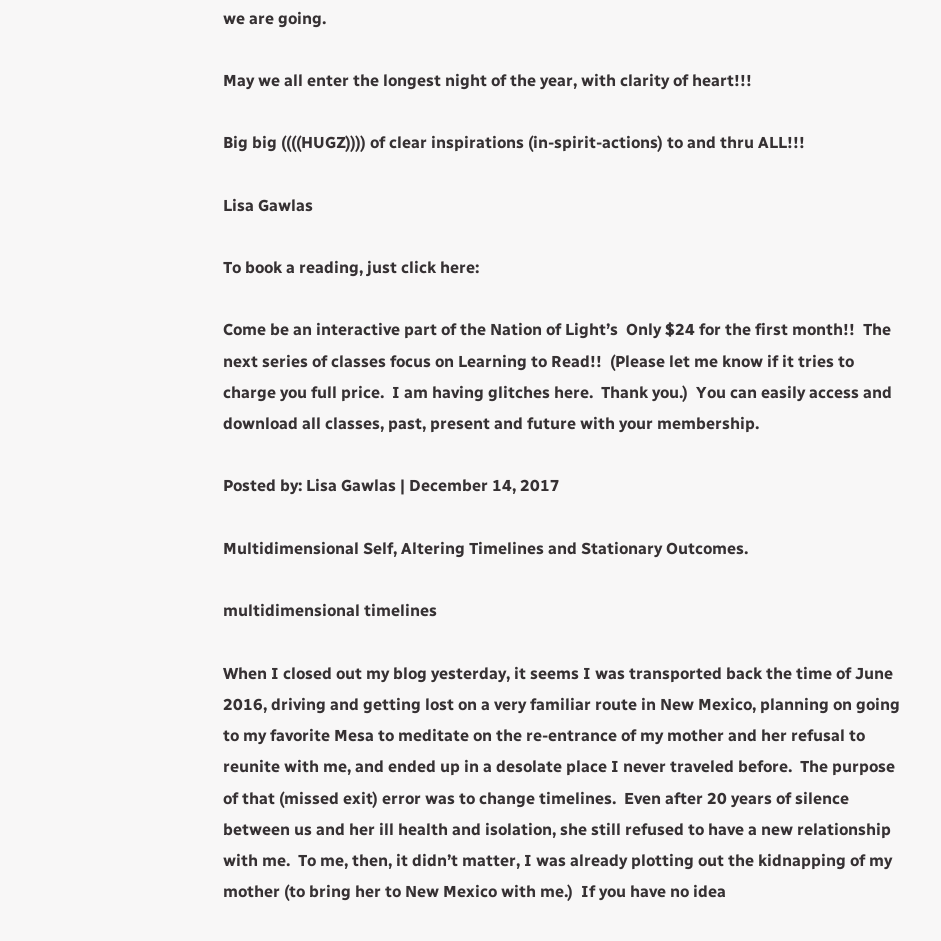we are going.

May we all enter the longest night of the year, with clarity of heart!!!

Big big ((((HUGZ)))) of clear inspirations (in-spirit-actions) to and thru ALL!!!

Lisa Gawlas

To book a reading, just click here:

Come be an interactive part of the Nation of Light’s  Only $24 for the first month!!  The next series of classes focus on Learning to Read!!  (Please let me know if it tries to charge you full price.  I am having glitches here.  Thank you.)  You can easily access and download all classes, past, present and future with your membership.

Posted by: Lisa Gawlas | December 14, 2017

Multidimensional Self, Altering Timelines and Stationary Outcomes.

multidimensional timelines

When I closed out my blog yesterday, it seems I was transported back the time of June 2016, driving and getting lost on a very familiar route in New Mexico, planning on going to my favorite Mesa to meditate on the re-entrance of my mother and her refusal to reunite with me, and ended up in a desolate place I never traveled before.  The purpose of that (missed exit) error was to change timelines.  Even after 20 years of silence between us and her ill health and isolation, she still refused to have a new relationship with me.  To me, then, it didn’t matter, I was already plotting out the kidnapping of my mother (to bring her to New Mexico with me.)  If you have no idea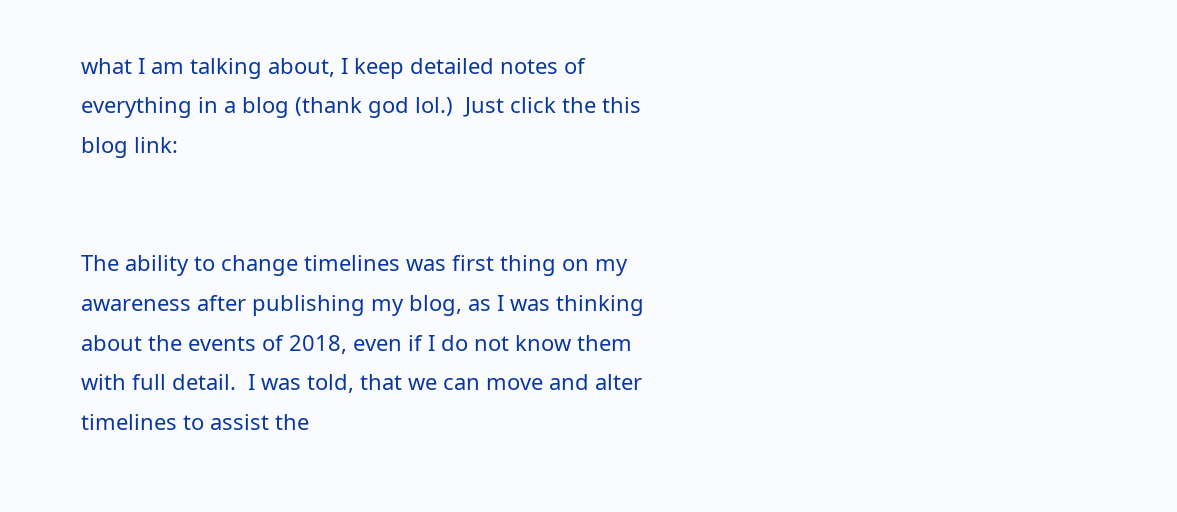what I am talking about, I keep detailed notes of everything in a blog (thank god lol.)  Just click the this blog link:


The ability to change timelines was first thing on my awareness after publishing my blog, as I was thinking about the events of 2018, even if I do not know them with full detail.  I was told, that we can move and alter timelines to assist the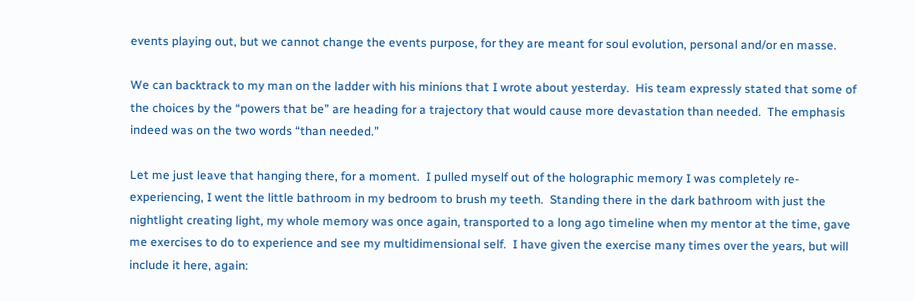events playing out, but we cannot change the events purpose, for they are meant for soul evolution, personal and/or en masse.

We can backtrack to my man on the ladder with his minions that I wrote about yesterday.  His team expressly stated that some of the choices by the “powers that be” are heading for a trajectory that would cause more devastation than needed.  The emphasis indeed was on the two words “than needed.”

Let me just leave that hanging there, for a moment.  I pulled myself out of the holographic memory I was completely re-experiencing, I went the little bathroom in my bedroom to brush my teeth.  Standing there in the dark bathroom with just the nightlight creating light, my whole memory was once again, transported to a long ago timeline when my mentor at the time, gave me exercises to do to experience and see my multidimensional self.  I have given the exercise many times over the years, but will include it here, again: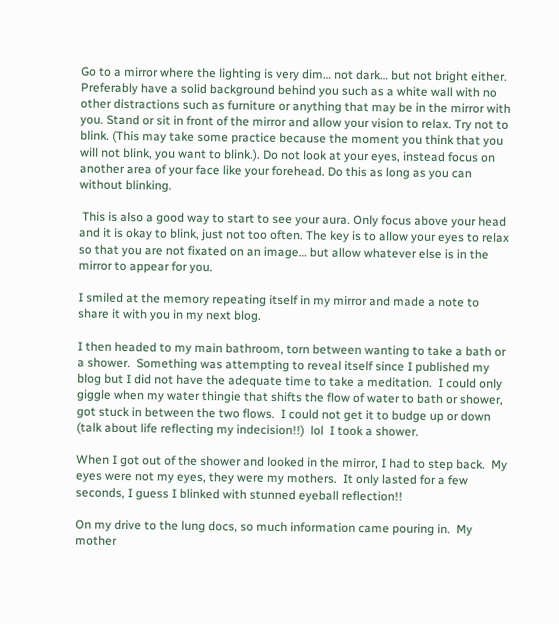Go to a mirror where the lighting is very dim… not dark… but not bright either. Preferably have a solid background behind you such as a white wall with no other distractions such as furniture or anything that may be in the mirror with you. Stand or sit in front of the mirror and allow your vision to relax. Try not to blink. (This may take some practice because the moment you think that you will not blink, you want to blink.). Do not look at your eyes, instead focus on another area of your face like your forehead. Do this as long as you can without blinking.

 This is also a good way to start to see your aura. Only focus above your head and it is okay to blink, just not too often. The key is to allow your eyes to relax so that you are not fixated on an image… but allow whatever else is in the mirror to appear for you.

I smiled at the memory repeating itself in my mirror and made a note to share it with you in my next blog.

I then headed to my main bathroom, torn between wanting to take a bath or a shower.  Something was attempting to reveal itself since I published my blog but I did not have the adequate time to take a meditation.  I could only giggle when my water thingie that shifts the flow of water to bath or shower, got stuck in between the two flows.  I could not get it to budge up or down (talk about life reflecting my indecision!!)  lol  I took a shower.

When I got out of the shower and looked in the mirror, I had to step back.  My eyes were not my eyes, they were my mothers.  It only lasted for a few seconds, I guess I blinked with stunned eyeball reflection!!

On my drive to the lung docs, so much information came pouring in.  My mother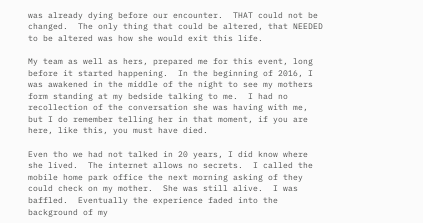was already dying before our encounter.  THAT could not be changed.  The only thing that could be altered, that NEEDED to be altered was how she would exit this life.

My team as well as hers, prepared me for this event, long before it started happening.  In the beginning of 2016, I was awakened in the middle of the night to see my mothers form standing at my bedside talking to me.  I had no recollection of the conversation she was having with me, but I do remember telling her in that moment, if you are here, like this, you must have died.

Even tho we had not talked in 20 years, I did know where she lived.  The internet allows no secrets.  I called the mobile home park office the next morning asking of they could check on my mother.  She was still alive.  I was baffled.  Eventually the experience faded into the background of my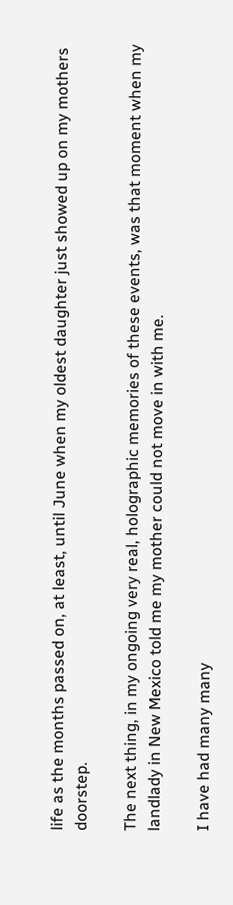life as the months passed on, at least, until June when my oldest daughter just showed up on my mothers doorstep.

The next thing, in my ongoing very real, holographic memories of these events, was that moment when my landlady in New Mexico told me my mother could not move in with me.

I have had many many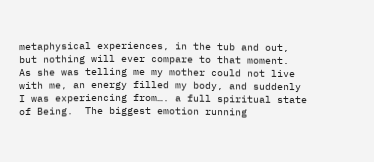metaphysical experiences, in the tub and out, but nothing will ever compare to that moment.  As she was telling me my mother could not live with me, an energy filled my body, and suddenly I was experiencing from…. a full spiritual state of Being.  The biggest emotion running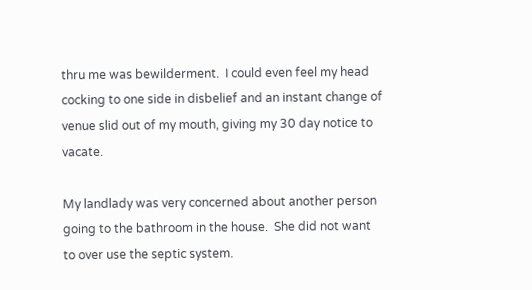thru me was bewilderment.  I could even feel my head cocking to one side in disbelief and an instant change of venue slid out of my mouth, giving my 30 day notice to vacate.

My landlady was very concerned about another person going to the bathroom in the house.  She did not want to over use the septic system.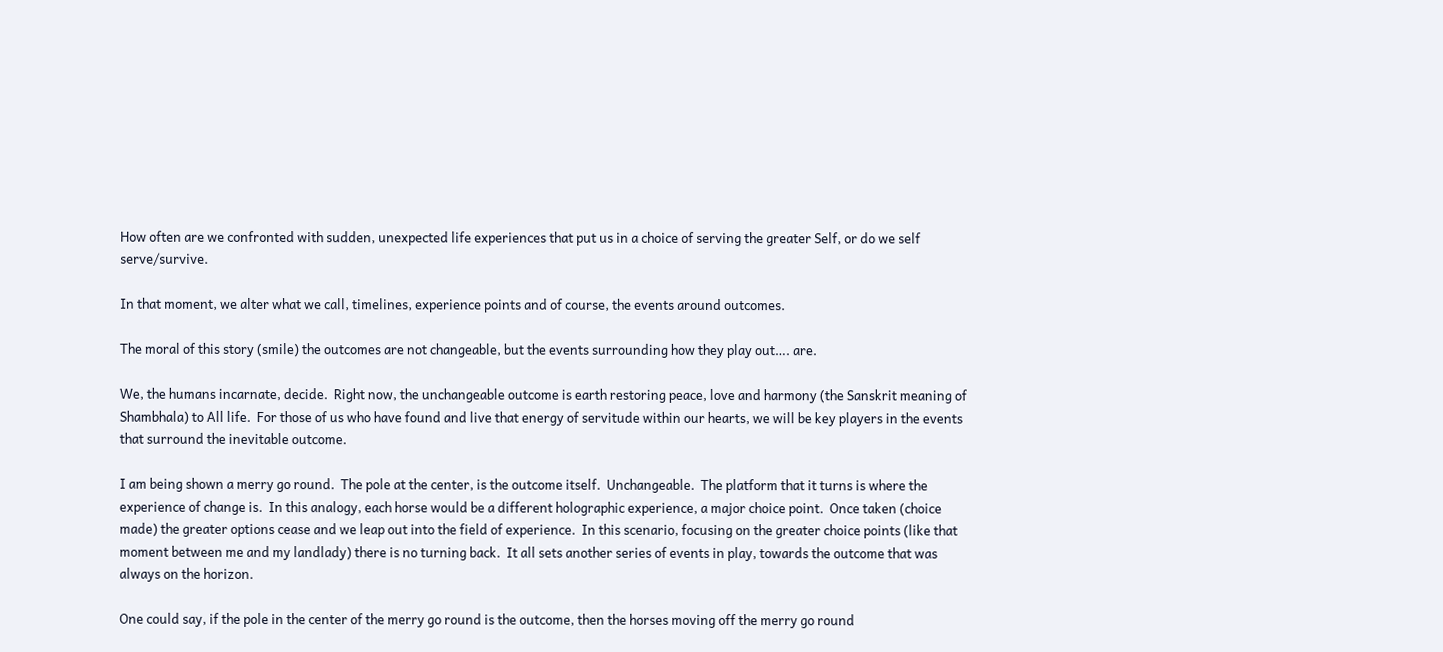How often are we confronted with sudden, unexpected life experiences that put us in a choice of serving the greater Self, or do we self serve/survive.

In that moment, we alter what we call, timelines, experience points and of course, the events around outcomes.

The moral of this story (smile) the outcomes are not changeable, but the events surrounding how they play out…. are.

We, the humans incarnate, decide.  Right now, the unchangeable outcome is earth restoring peace, love and harmony (the Sanskrit meaning of Shambhala) to All life.  For those of us who have found and live that energy of servitude within our hearts, we will be key players in the events that surround the inevitable outcome.

I am being shown a merry go round.  The pole at the center, is the outcome itself.  Unchangeable.  The platform that it turns is where the experience of change is.  In this analogy, each horse would be a different holographic experience, a major choice point.  Once taken (choice made) the greater options cease and we leap out into the field of experience.  In this scenario, focusing on the greater choice points (like that moment between me and my landlady) there is no turning back.  It all sets another series of events in play, towards the outcome that was always on the horizon.

One could say, if the pole in the center of the merry go round is the outcome, then the horses moving off the merry go round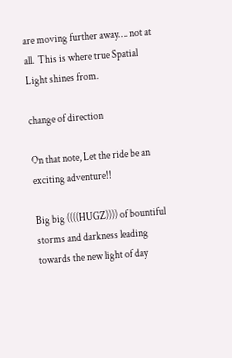are moving further away…. not at all.  This is where true Spatial Light shines from.

change of direction

On that note, Let the ride be an exciting adventure!!

Big big ((((HUGZ)))) of bountiful storms and darkness leading towards the new light of day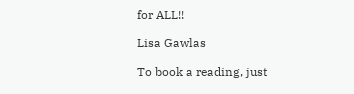for ALL!!

Lisa Gawlas

To book a reading, just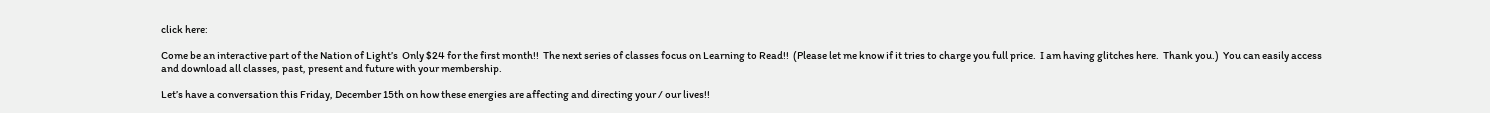click here:

Come be an interactive part of the Nation of Light’s  Only $24 for the first month!!  The next series of classes focus on Learning to Read!!  (Please let me know if it tries to charge you full price.  I am having glitches here.  Thank you.)  You can easily access and download all classes, past, present and future with your membership.

Let’s have a conversation this Friday, December 15th on how these energies are affecting and directing your / our lives!!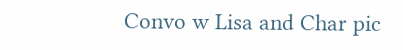Convo w Lisa and Char pic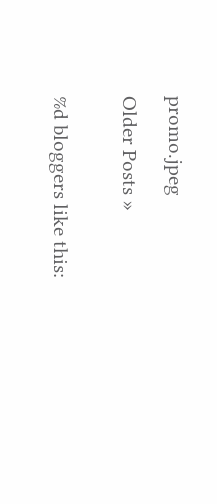promo.jpeg

Older Posts »


%d bloggers like this: